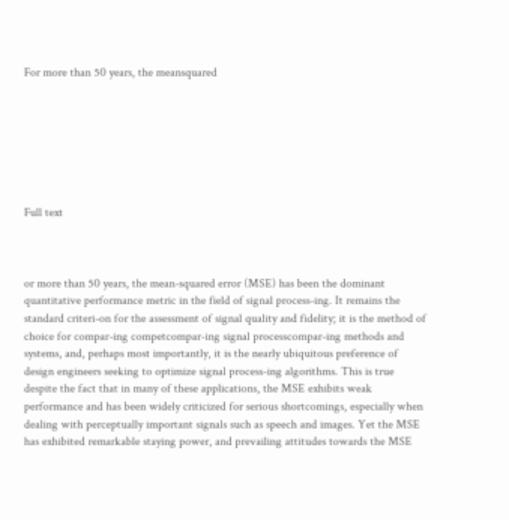For more than 50 years, the meansquared







Full text



or more than 50 years, the mean-squared error (MSE) has been the dominant quantitative performance metric in the field of signal process-ing. It remains the standard criteri-on for the assessment of signal quality and fidelity; it is the method of choice for compar-ing competcompar-ing signal processcompar-ing methods and systems, and, perhaps most importantly, it is the nearly ubiquitous preference of design engineers seeking to optimize signal process-ing algorithms. This is true despite the fact that in many of these applications, the MSE exhibits weak performance and has been widely criticized for serious shortcomings, especially when dealing with perceptually important signals such as speech and images. Yet the MSE has exhibited remarkable staying power, and prevailing attitudes towards the MSE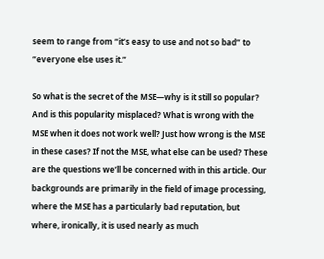seem to range from “it’s easy to use and not so bad” to “everyone else uses it.”

So what is the secret of the MSE—why is it still so popular? And is this popularity misplaced? What is wrong with the MSE when it does not work well? Just how wrong is the MSE in these cases? If not the MSE, what else can be used? These are the questions we’ll be concerned with in this article. Our backgrounds are primarily in the field of image processing, where the MSE has a particularly bad reputation, but where, ironically, it is used nearly as much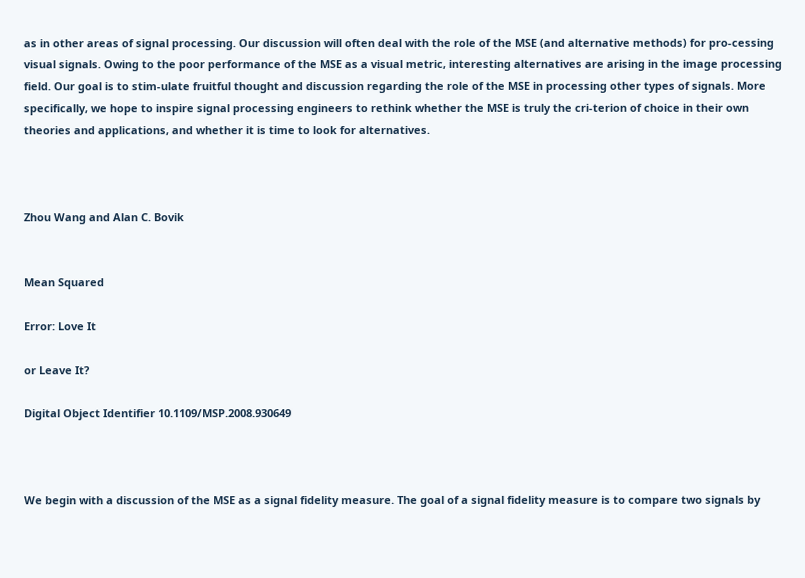as in other areas of signal processing. Our discussion will often deal with the role of the MSE (and alternative methods) for pro-cessing visual signals. Owing to the poor performance of the MSE as a visual metric, interesting alternatives are arising in the image processing field. Our goal is to stim-ulate fruitful thought and discussion regarding the role of the MSE in processing other types of signals. More specifically, we hope to inspire signal processing engineers to rethink whether the MSE is truly the cri-terion of choice in their own theories and applications, and whether it is time to look for alternatives.



Zhou Wang and Alan C. Bovik


Mean Squared

Error: Love It

or Leave It?

Digital Object Identifier 10.1109/MSP.2008.930649



We begin with a discussion of the MSE as a signal fidelity measure. The goal of a signal fidelity measure is to compare two signals by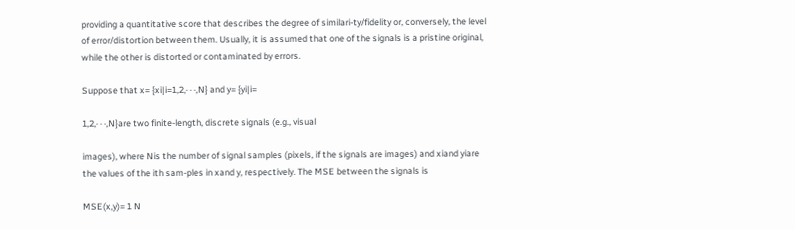providing a quantitative score that describes the degree of similari-ty/fidelity or, conversely, the level of error/distortion between them. Usually, it is assumed that one of the signals is a pristine original, while the other is distorted or contaminated by errors.

Suppose that x= {xi|i=1,2,· · ·,N} and y= {yi|i=

1,2,· · ·,N}are two finite-length, discrete signals (e.g., visual

images), where Nis the number of signal samples (pixels, if the signals are images) and xiand yiare the values of the ith sam-ples in xand y, respectively. The MSE between the signals is

MSE(x,y)= 1 N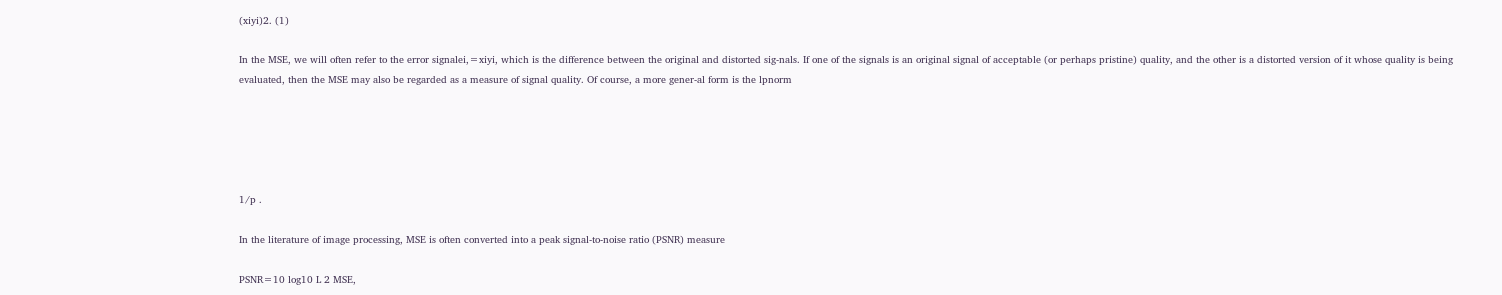(xiyi)2. (1)

In the MSE, we will often refer to the error signalei,=xiyi, which is the difference between the original and distorted sig-nals. If one of the signals is an original signal of acceptable (or perhaps pristine) quality, and the other is a distorted version of it whose quality is being evaluated, then the MSE may also be regarded as a measure of signal quality. Of course, a more gener-al form is the lpnorm





1/p .

In the literature of image processing, MSE is often converted into a peak signal-to-noise ratio (PSNR) measure

PSNR=10 log10 L 2 MSE,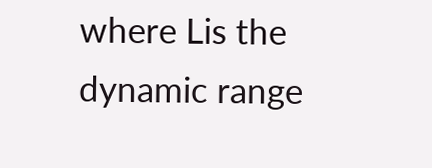where Lis the dynamic range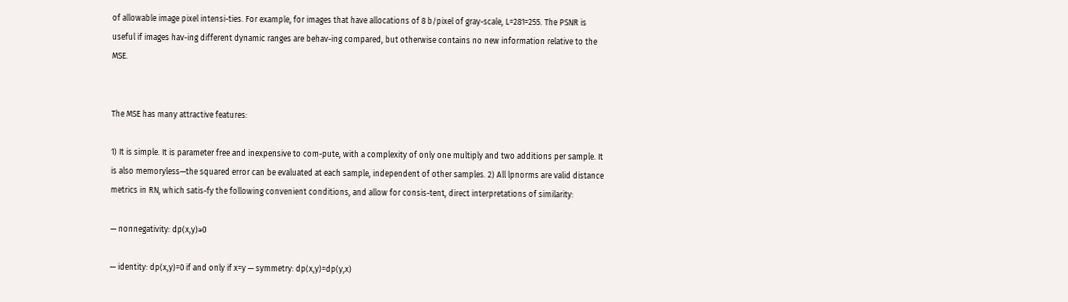of allowable image pixel intensi-ties. For example, for images that have allocations of 8 b/pixel of gray-scale, L=281=255. The PSNR is useful if images hav-ing different dynamic ranges are behav-ing compared, but otherwise contains no new information relative to the MSE.


The MSE has many attractive features:

1) It is simple. It is parameter free and inexpensive to com-pute, with a complexity of only one multiply and two additions per sample. It is also memoryless—the squared error can be evaluated at each sample, independent of other samples. 2) All lpnorms are valid distance metrics in RN, which satis-fy the following convenient conditions, and allow for consis-tent, direct interpretations of similarity:

— nonnegativity: dp(x,y)≥0

— identity: dp(x,y)=0 if and only if x=y — symmetry: dp(x,y)=dp(y,x)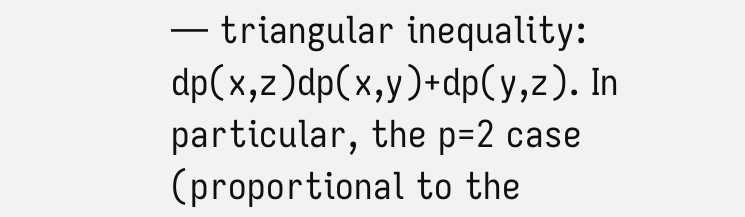— triangular inequality: dp(x,z)dp(x,y)+dp(y,z). In particular, the p=2 case (proportional to the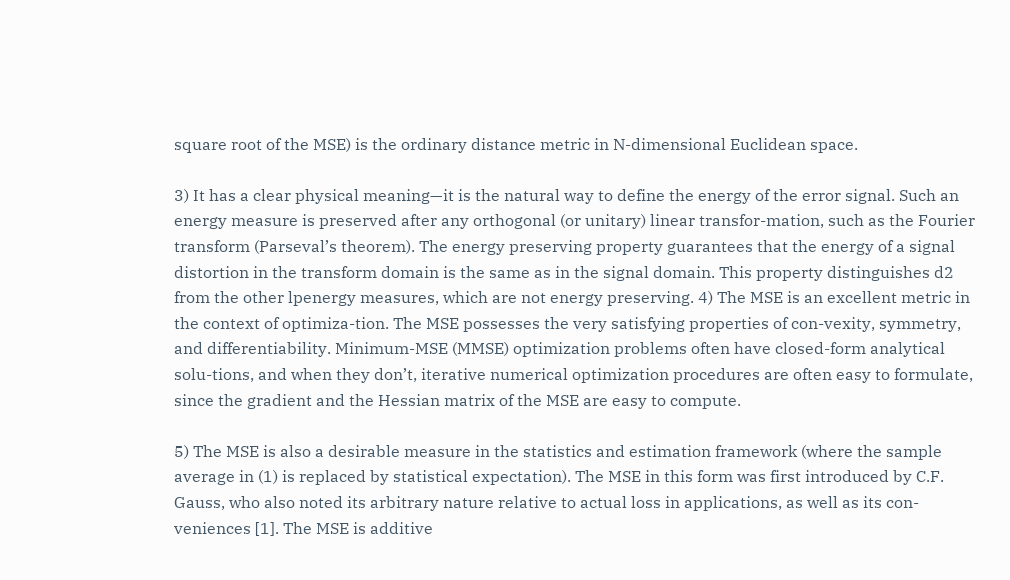square root of the MSE) is the ordinary distance metric in N-dimensional Euclidean space.

3) It has a clear physical meaning—it is the natural way to define the energy of the error signal. Such an energy measure is preserved after any orthogonal (or unitary) linear transfor-mation, such as the Fourier transform (Parseval’s theorem). The energy preserving property guarantees that the energy of a signal distortion in the transform domain is the same as in the signal domain. This property distinguishes d2 from the other lpenergy measures, which are not energy preserving. 4) The MSE is an excellent metric in the context of optimiza-tion. The MSE possesses the very satisfying properties of con-vexity, symmetry, and differentiability. Minimum-MSE (MMSE) optimization problems often have closed-form analytical solu-tions, and when they don’t, iterative numerical optimization procedures are often easy to formulate, since the gradient and the Hessian matrix of the MSE are easy to compute.

5) The MSE is also a desirable measure in the statistics and estimation framework (where the sample average in (1) is replaced by statistical expectation). The MSE in this form was first introduced by C.F. Gauss, who also noted its arbitrary nature relative to actual loss in applications, as well as its con-veniences [1]. The MSE is additive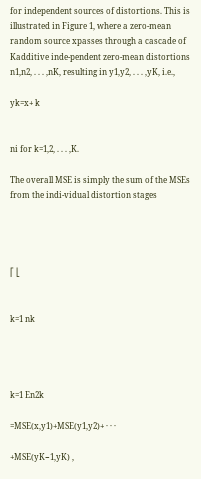for independent sources of distortions. This is illustrated in Figure 1, where a zero-mean random source xpasses through a cascade of Kadditive inde-pendent zero-mean distortions n1,n2, . . . ,nK, resulting in y1,y2, . . . ,yK, i.e.,

yk=x+ k


ni for k=1,2, . . . ,K.

The overall MSE is simply the sum of the MSEs from the indi-vidual distortion stages




⎡ ⎣


k=1 nk




k=1 En2k

=MSE(x,y1)+MSE(y1,y2)+ · · ·

+MSE(yK−1,yK) ,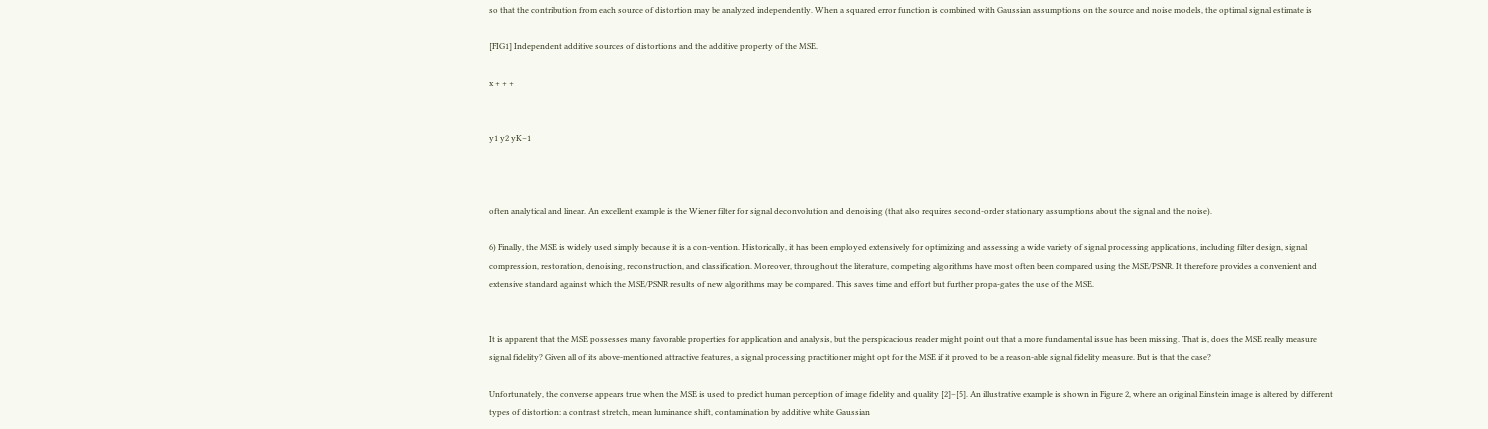so that the contribution from each source of distortion may be analyzed independently. When a squared error function is combined with Gaussian assumptions on the source and noise models, the optimal signal estimate is

[FIG1] Independent additive sources of distortions and the additive property of the MSE.

x + + +


y1 y2 yK−1



often analytical and linear. An excellent example is the Wiener filter for signal deconvolution and denoising (that also requires second-order stationary assumptions about the signal and the noise).

6) Finally, the MSE is widely used simply because it is a con-vention. Historically, it has been employed extensively for optimizing and assessing a wide variety of signal processing applications, including filter design, signal compression, restoration, denoising, reconstruction, and classification. Moreover, throughout the literature, competing algorithms have most often been compared using the MSE/PSNR. It therefore provides a convenient and extensive standard against which the MSE/PSNR results of new algorithms may be compared. This saves time and effort but further propa-gates the use of the MSE.


It is apparent that the MSE possesses many favorable properties for application and analysis, but the perspicacious reader might point out that a more fundamental issue has been missing. That is, does the MSE really measure signal fidelity? Given all of its above-mentioned attractive features, a signal processing practitioner might opt for the MSE if it proved to be a reason-able signal fidelity measure. But is that the case?

Unfortunately, the converse appears true when the MSE is used to predict human perception of image fidelity and quality [2]–[5]. An illustrative example is shown in Figure 2, where an original Einstein image is altered by different types of distortion: a contrast stretch, mean luminance shift, contamination by additive white Gaussian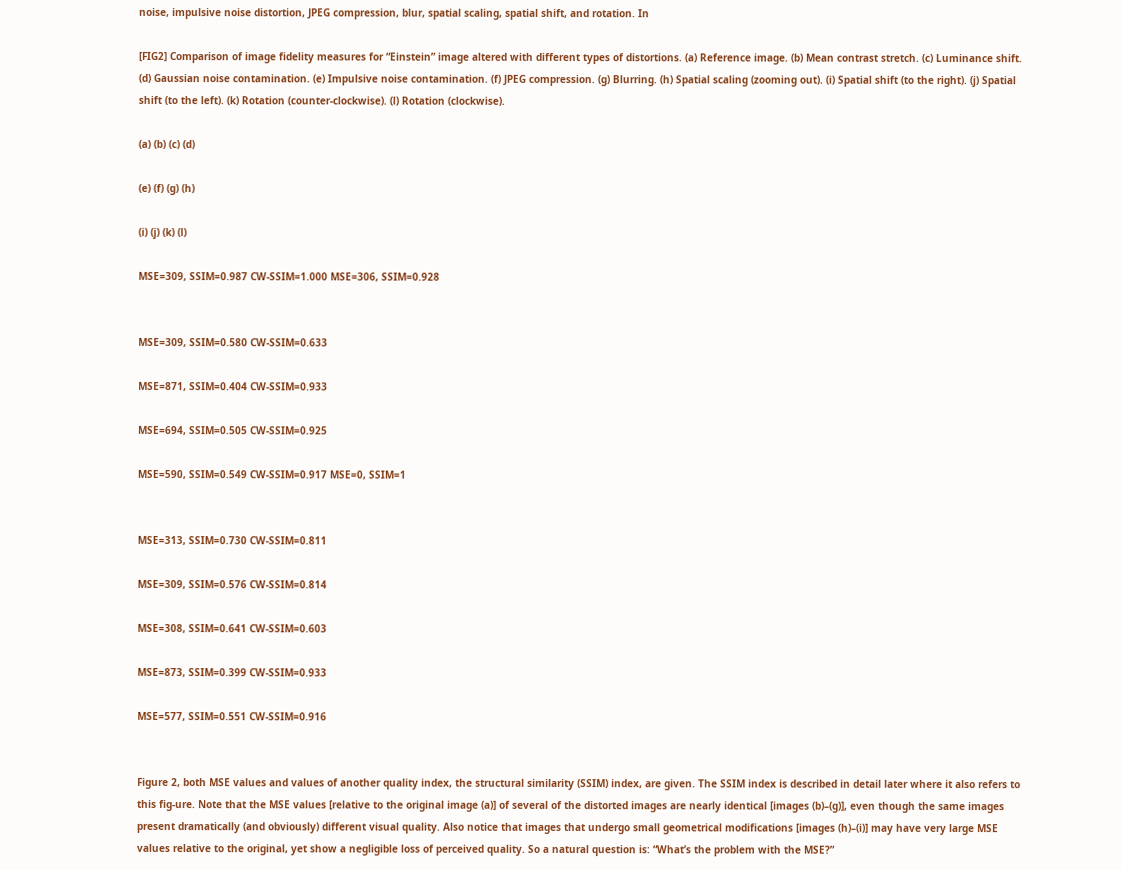noise, impulsive noise distortion, JPEG compression, blur, spatial scaling, spatial shift, and rotation. In

[FIG2] Comparison of image fidelity measures for “Einstein” image altered with different types of distortions. (a) Reference image. (b) Mean contrast stretch. (c) Luminance shift. (d) Gaussian noise contamination. (e) Impulsive noise contamination. (f) JPEG compression. (g) Blurring. (h) Spatial scaling (zooming out). (i) Spatial shift (to the right). (j) Spatial shift (to the left). (k) Rotation (counter-clockwise). (l) Rotation (clockwise).

(a) (b) (c) (d)

(e) (f) (g) (h)

(i) (j) (k) (l)

MSE=309, SSIM=0.987 CW-SSIM=1.000 MSE=306, SSIM=0.928


MSE=309, SSIM=0.580 CW-SSIM=0.633

MSE=871, SSIM=0.404 CW-SSIM=0.933

MSE=694, SSIM=0.505 CW-SSIM=0.925

MSE=590, SSIM=0.549 CW-SSIM=0.917 MSE=0, SSIM=1


MSE=313, SSIM=0.730 CW-SSIM=0.811

MSE=309, SSIM=0.576 CW-SSIM=0.814

MSE=308, SSIM=0.641 CW-SSIM=0.603

MSE=873, SSIM=0.399 CW-SSIM=0.933

MSE=577, SSIM=0.551 CW-SSIM=0.916


Figure 2, both MSE values and values of another quality index, the structural similarity (SSIM) index, are given. The SSIM index is described in detail later where it also refers to this fig-ure. Note that the MSE values [relative to the original image (a)] of several of the distorted images are nearly identical [images (b)–(g)], even though the same images present dramatically (and obviously) different visual quality. Also notice that images that undergo small geometrical modifications [images (h)–(i)] may have very large MSE values relative to the original, yet show a negligible loss of perceived quality. So a natural question is: “What’s the problem with the MSE?”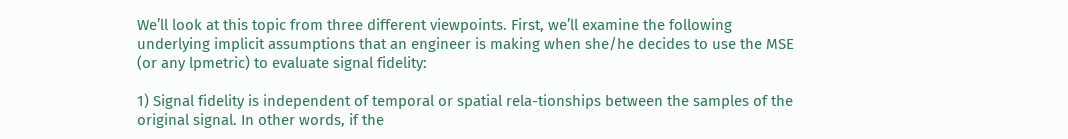We’ll look at this topic from three different viewpoints. First, we’ll examine the following underlying implicit assumptions that an engineer is making when she/he decides to use the MSE (or any lpmetric) to evaluate signal fidelity:

1) Signal fidelity is independent of temporal or spatial rela-tionships between the samples of the original signal. In other words, if the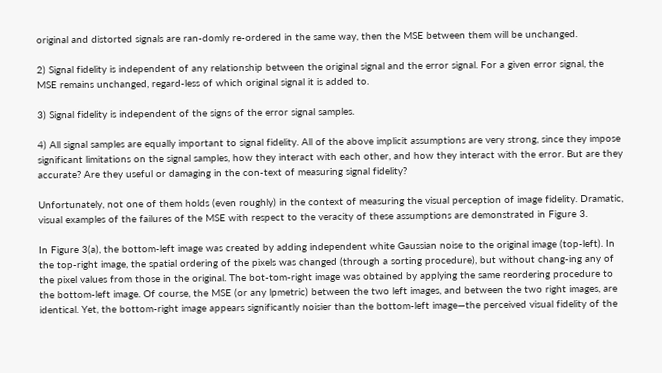original and distorted signals are ran-domly re-ordered in the same way, then the MSE between them will be unchanged.

2) Signal fidelity is independent of any relationship between the original signal and the error signal. For a given error signal, the MSE remains unchanged, regard-less of which original signal it is added to.

3) Signal fidelity is independent of the signs of the error signal samples.

4) All signal samples are equally important to signal fidelity. All of the above implicit assumptions are very strong, since they impose significant limitations on the signal samples, how they interact with each other, and how they interact with the error. But are they accurate? Are they useful or damaging in the con-text of measuring signal fidelity?

Unfortunately, not one of them holds (even roughly) in the context of measuring the visual perception of image fidelity. Dramatic, visual examples of the failures of the MSE with respect to the veracity of these assumptions are demonstrated in Figure 3.

In Figure 3(a), the bottom-left image was created by adding independent white Gaussian noise to the original image (top-left). In the top-right image, the spatial ordering of the pixels was changed (through a sorting procedure), but without chang-ing any of the pixel values from those in the original. The bot-tom-right image was obtained by applying the same reordering procedure to the bottom-left image. Of course, the MSE (or any lpmetric) between the two left images, and between the two right images, are identical. Yet, the bottom-right image appears significantly noisier than the bottom-left image—the perceived visual fidelity of the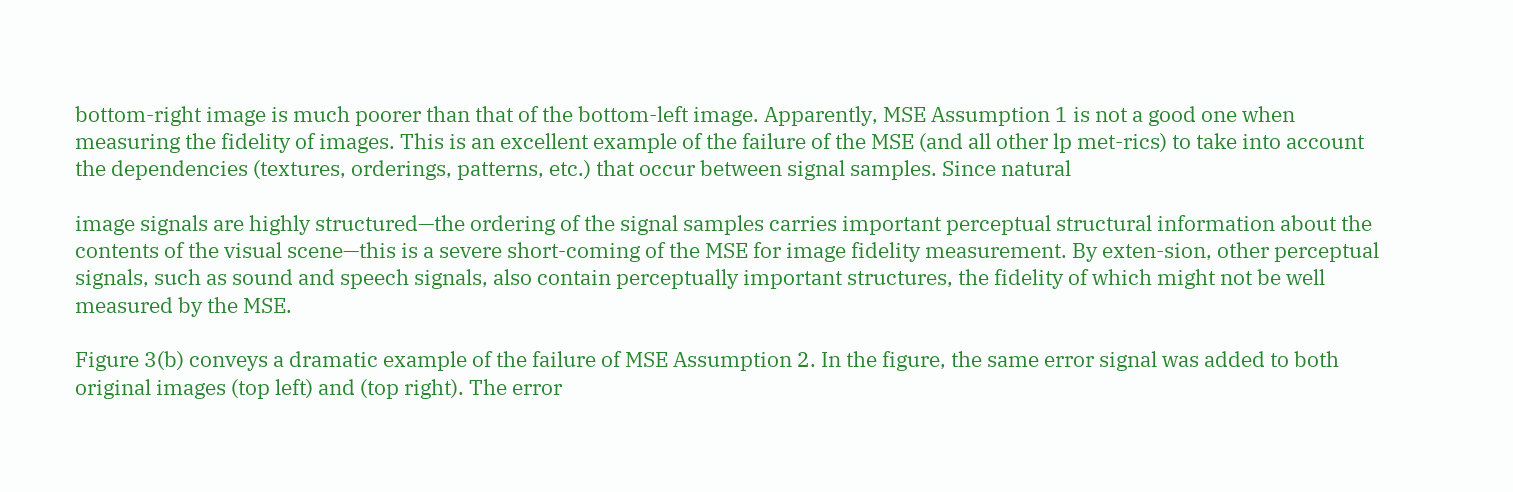bottom-right image is much poorer than that of the bottom-left image. Apparently, MSE Assumption 1 is not a good one when measuring the fidelity of images. This is an excellent example of the failure of the MSE (and all other lp met-rics) to take into account the dependencies (textures, orderings, patterns, etc.) that occur between signal samples. Since natural

image signals are highly structured—the ordering of the signal samples carries important perceptual structural information about the contents of the visual scene—this is a severe short-coming of the MSE for image fidelity measurement. By exten-sion, other perceptual signals, such as sound and speech signals, also contain perceptually important structures, the fidelity of which might not be well measured by the MSE.

Figure 3(b) conveys a dramatic example of the failure of MSE Assumption 2. In the figure, the same error signal was added to both original images (top left) and (top right). The error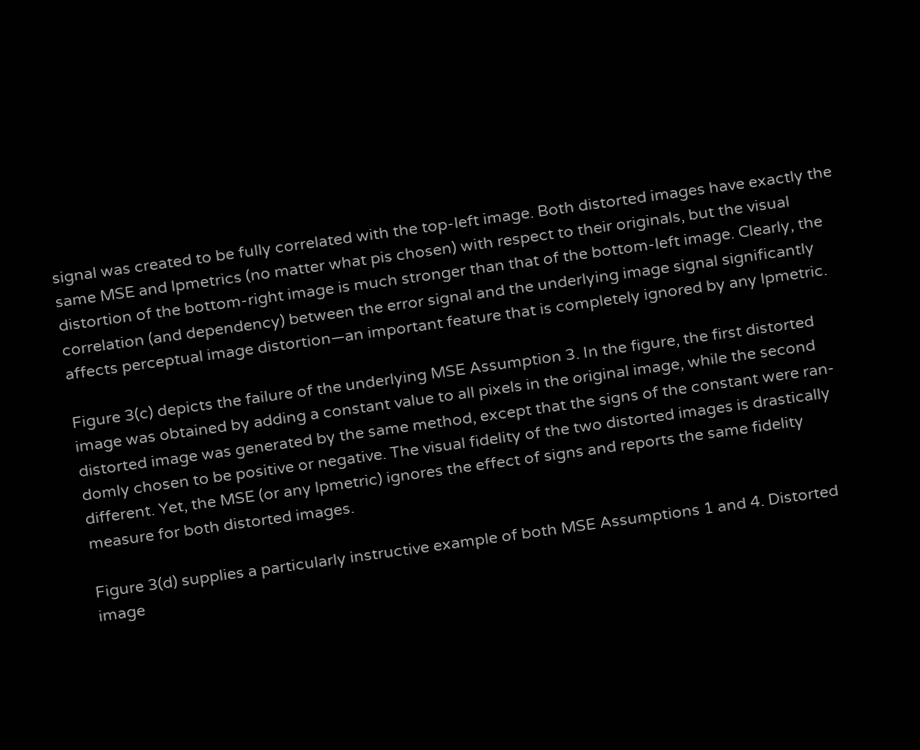signal was created to be fully correlated with the top-left image. Both distorted images have exactly the same MSE and lpmetrics (no matter what pis chosen) with respect to their originals, but the visual distortion of the bottom-right image is much stronger than that of the bottom-left image. Clearly, the correlation (and dependency) between the error signal and the underlying image signal significantly affects perceptual image distortion—an important feature that is completely ignored by any lpmetric.

Figure 3(c) depicts the failure of the underlying MSE Assumption 3. In the figure, the first distorted image was obtained by adding a constant value to all pixels in the original image, while the second distorted image was generated by the same method, except that the signs of the constant were ran-domly chosen to be positive or negative. The visual fidelity of the two distorted images is drastically different. Yet, the MSE (or any lpmetric) ignores the effect of signs and reports the same fidelity measure for both distorted images.

Figure 3(d) supplies a particularly instructive example of both MSE Assumptions 1 and 4. Distorted image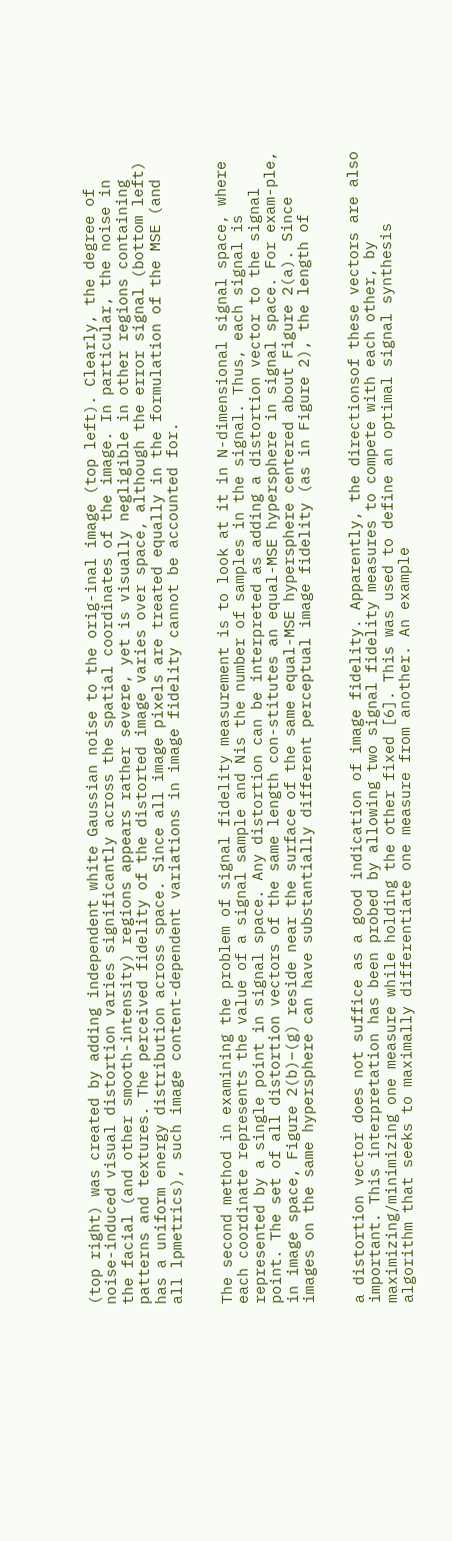(top right) was created by adding independent white Gaussian noise to the orig-inal image (top left). Clearly, the degree of noise-induced visual distortion varies significantly across the spatial coordinates of the image. In particular, the noise in the facial (and other smooth-intensity) regions appears rather severe, yet is visually negligible in other regions containing patterns and textures. The perceived fidelity of the distorted image varies over space, although the error signal (bottom left) has a uniform energy distribution across space. Since all image pixels are treated equally in the formulation of the MSE (and all lpmetrics), such image content-dependent variations in image fidelity cannot be accounted for.


The second method in examining the problem of signal fidelity measurement is to look at it in N-dimensional signal space, where each coordinate represents the value of a signal sample and Nis the number of samples in the signal. Thus, each signal is represented by a single point in signal space. Any distortion can be interpreted as adding a distortion vector to the signal point. The set of all distortion vectors of the same length con-stitutes an equal-MSE hypersphere in signal space. For exam-ple, in image space, Figure 2(b)–(g) reside near the surface of the same equal-MSE hypersphere centered about Figure 2(a). Since images on the same hypersphere can have substantially different perceptual image fidelity (as in Figure 2), the length of


a distortion vector does not suffice as a good indication of image fidelity. Apparently, the directionsof these vectors are also important. This interpretation has been probed by allowing two signal fidelity measures to compete with each other, by maximizing/minimizing one measure while holding the other fixed [6]. This was used to define an optimal signal synthesis algorithm that seeks to maximally differentiate one measure from another. An example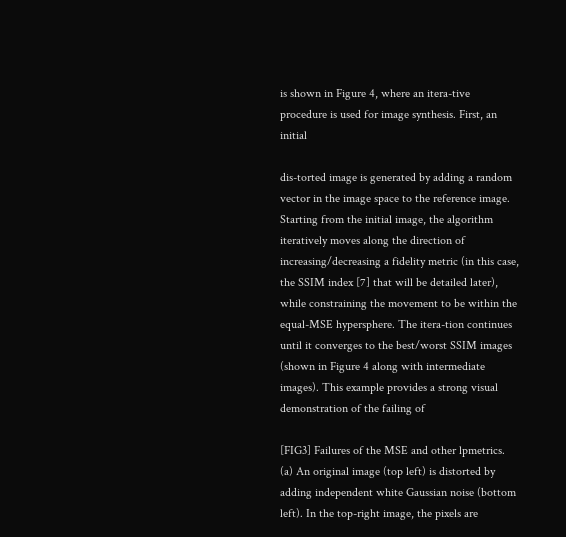is shown in Figure 4, where an itera-tive procedure is used for image synthesis. First, an initial

dis-torted image is generated by adding a random vector in the image space to the reference image. Starting from the initial image, the algorithm iteratively moves along the direction of increasing/decreasing a fidelity metric (in this case, the SSIM index [7] that will be detailed later), while constraining the movement to be within the equal-MSE hypersphere. The itera-tion continues until it converges to the best/worst SSIM images (shown in Figure 4 along with intermediate images). This example provides a strong visual demonstration of the failing of

[FIG3] Failures of the MSE and other lpmetrics. (a) An original image (top left) is distorted by adding independent white Gaussian noise (bottom left). In the top-right image, the pixels are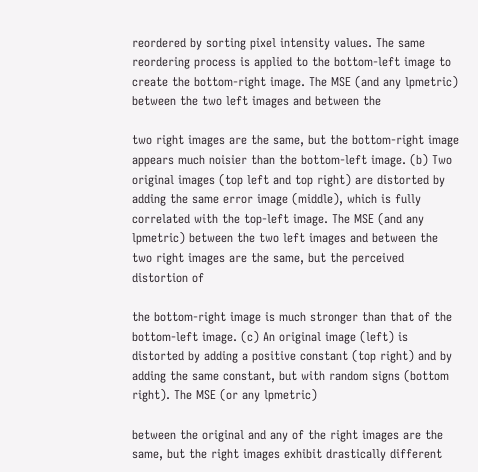reordered by sorting pixel intensity values. The same reordering process is applied to the bottom-left image to create the bottom-right image. The MSE (and any lpmetric) between the two left images and between the

two right images are the same, but the bottom-right image appears much noisier than the bottom-left image. (b) Two original images (top left and top right) are distorted by adding the same error image (middle), which is fully correlated with the top-left image. The MSE (and any lpmetric) between the two left images and between the two right images are the same, but the perceived distortion of

the bottom-right image is much stronger than that of the bottom-left image. (c) An original image (left) is distorted by adding a positive constant (top right) and by adding the same constant, but with random signs (bottom right). The MSE (or any lpmetric)

between the original and any of the right images are the same, but the right images exhibit drastically different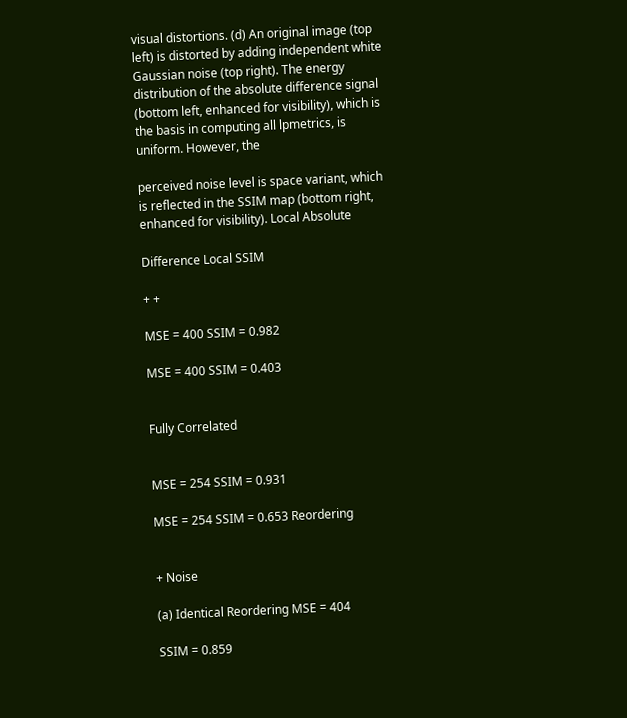visual distortions. (d) An original image (top left) is distorted by adding independent white Gaussian noise (top right). The energy distribution of the absolute difference signal (bottom left, enhanced for visibility), which is the basis in computing all lpmetrics, is uniform. However, the

perceived noise level is space variant, which is reflected in the SSIM map (bottom right, enhanced for visibility). Local Absolute

Difference Local SSIM

+ +

MSE = 400 SSIM = 0.982

MSE = 400 SSIM = 0.403


Fully Correlated


MSE = 254 SSIM = 0.931

MSE = 254 SSIM = 0.653 Reordering


+ Noise

(a) Identical Reordering MSE = 404

SSIM = 0.859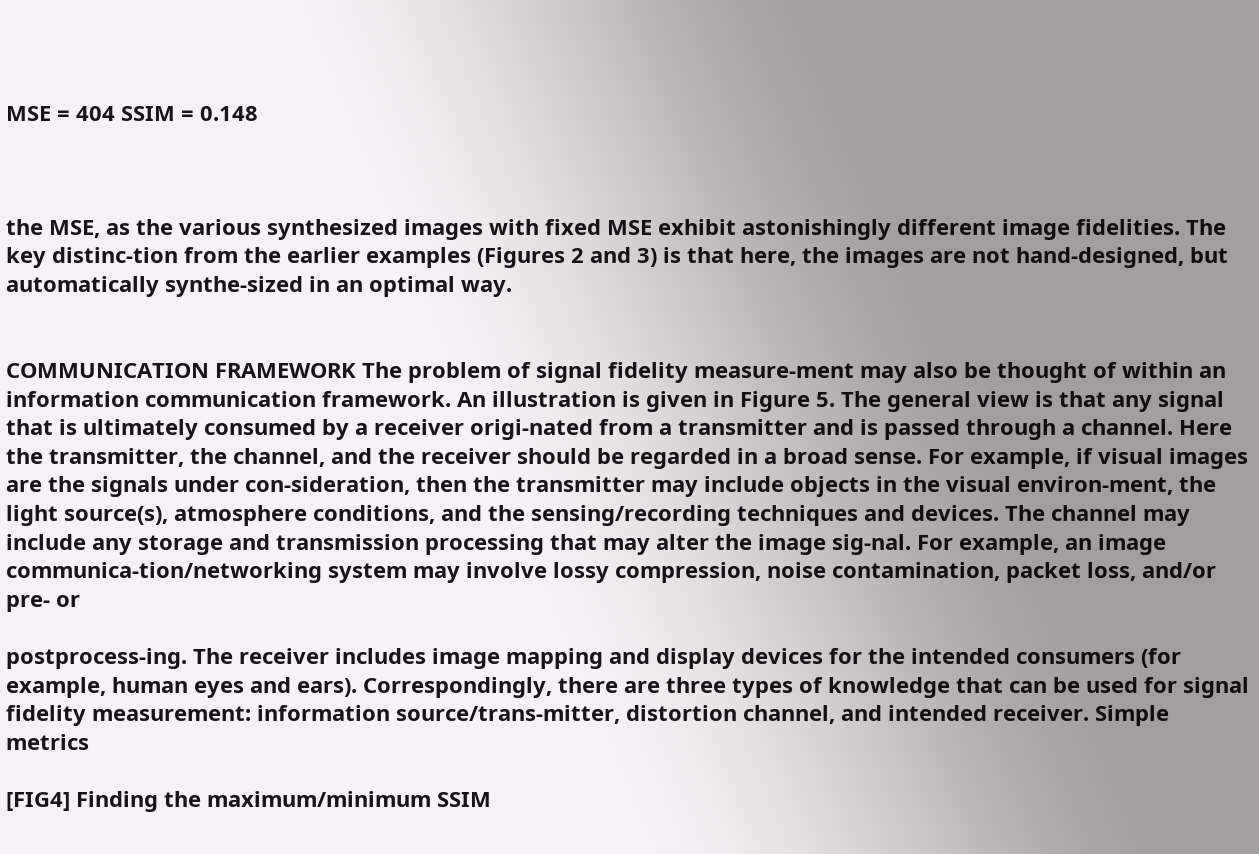MSE = 404 SSIM = 0.148



the MSE, as the various synthesized images with fixed MSE exhibit astonishingly different image fidelities. The key distinc-tion from the earlier examples (Figures 2 and 3) is that here, the images are not hand-designed, but automatically synthe-sized in an optimal way.


COMMUNICATION FRAMEWORK The problem of signal fidelity measure-ment may also be thought of within an information communication framework. An illustration is given in Figure 5. The general view is that any signal that is ultimately consumed by a receiver origi-nated from a transmitter and is passed through a channel. Here the transmitter, the channel, and the receiver should be regarded in a broad sense. For example, if visual images are the signals under con-sideration, then the transmitter may include objects in the visual environ-ment, the light source(s), atmosphere conditions, and the sensing/recording techniques and devices. The channel may include any storage and transmission processing that may alter the image sig-nal. For example, an image communica-tion/networking system may involve lossy compression, noise contamination, packet loss, and/or pre- or

postprocess-ing. The receiver includes image mapping and display devices for the intended consumers (for example, human eyes and ears). Correspondingly, there are three types of knowledge that can be used for signal fidelity measurement: information source/trans-mitter, distortion channel, and intended receiver. Simple metrics

[FIG4] Finding the maximum/minimum SSIM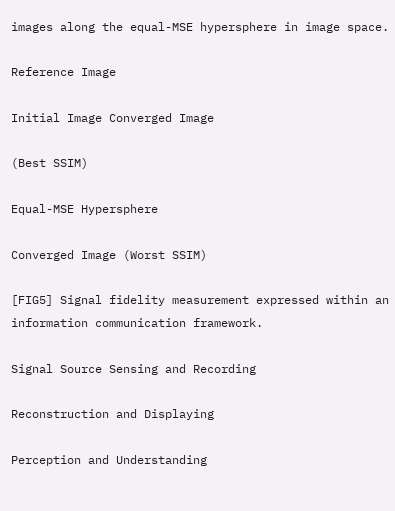images along the equal-MSE hypersphere in image space.

Reference Image

Initial Image Converged Image

(Best SSIM)

Equal-MSE Hypersphere

Converged Image (Worst SSIM)

[FIG5] Signal fidelity measurement expressed within an information communication framework.

Signal Source Sensing and Recording

Reconstruction and Displaying

Perception and Understanding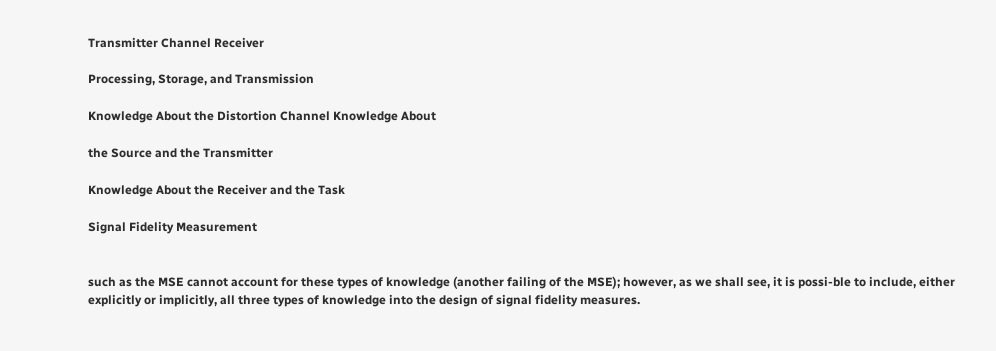Transmitter Channel Receiver

Processing, Storage, and Transmission

Knowledge About the Distortion Channel Knowledge About

the Source and the Transmitter

Knowledge About the Receiver and the Task

Signal Fidelity Measurement


such as the MSE cannot account for these types of knowledge (another failing of the MSE); however, as we shall see, it is possi-ble to include, either explicitly or implicitly, all three types of knowledge into the design of signal fidelity measures.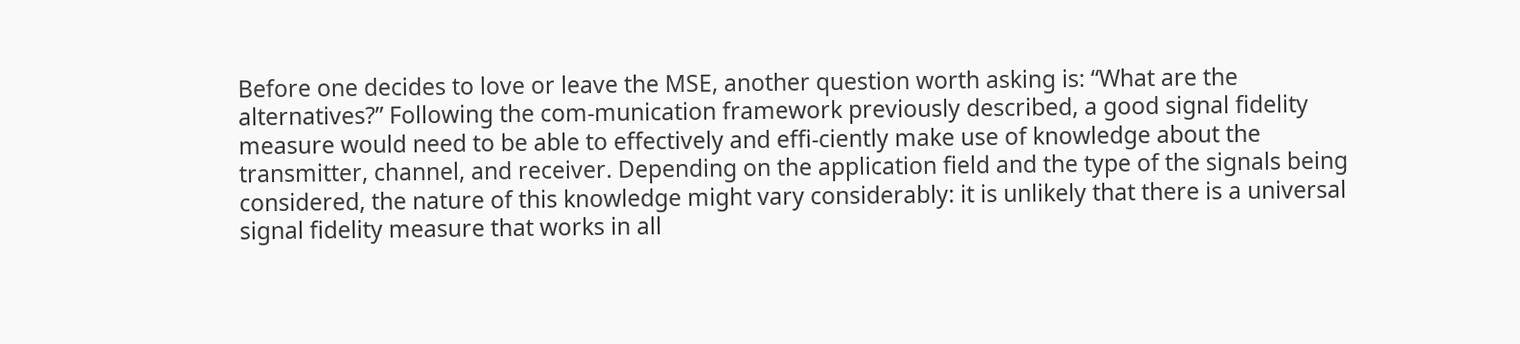Before one decides to love or leave the MSE, another question worth asking is: “What are the alternatives?” Following the com-munication framework previously described, a good signal fidelity measure would need to be able to effectively and effi-ciently make use of knowledge about the transmitter, channel, and receiver. Depending on the application field and the type of the signals being considered, the nature of this knowledge might vary considerably: it is unlikely that there is a universal signal fidelity measure that works in all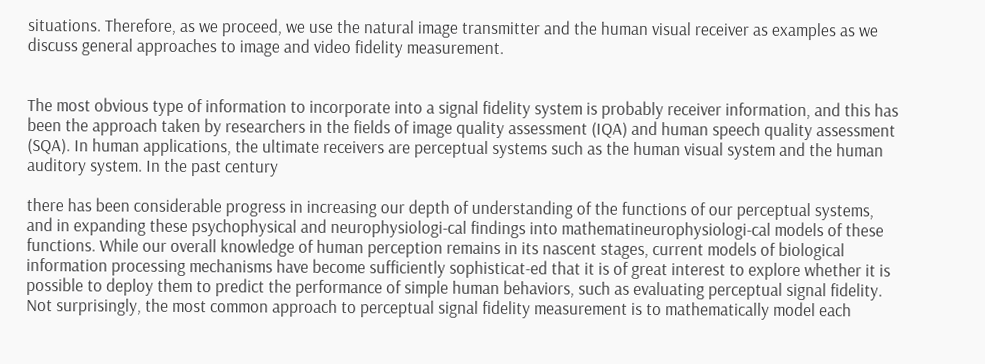situations. Therefore, as we proceed, we use the natural image transmitter and the human visual receiver as examples as we discuss general approaches to image and video fidelity measurement.


The most obvious type of information to incorporate into a signal fidelity system is probably receiver information, and this has been the approach taken by researchers in the fields of image quality assessment (IQA) and human speech quality assessment (SQA). In human applications, the ultimate receivers are perceptual systems such as the human visual system and the human auditory system. In the past century

there has been considerable progress in increasing our depth of understanding of the functions of our perceptual systems, and in expanding these psychophysical and neurophysiologi-cal findings into mathematineurophysiologi-cal models of these functions. While our overall knowledge of human perception remains in its nascent stages, current models of biological information processing mechanisms have become sufficiently sophisticat-ed that it is of great interest to explore whether it is possible to deploy them to predict the performance of simple human behaviors, such as evaluating perceptual signal fidelity. Not surprisingly, the most common approach to perceptual signal fidelity measurement is to mathematically model each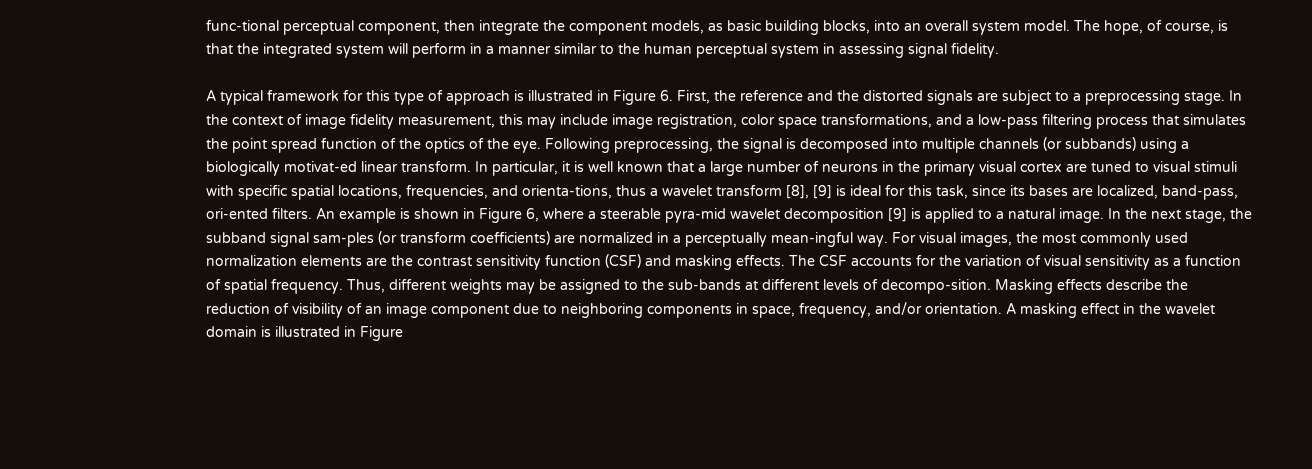func-tional perceptual component, then integrate the component models, as basic building blocks, into an overall system model. The hope, of course, is that the integrated system will perform in a manner similar to the human perceptual system in assessing signal fidelity.

A typical framework for this type of approach is illustrated in Figure 6. First, the reference and the distorted signals are subject to a preprocessing stage. In the context of image fidelity measurement, this may include image registration, color space transformations, and a low-pass filtering process that simulates the point spread function of the optics of the eye. Following preprocessing, the signal is decomposed into multiple channels (or subbands) using a biologically motivat-ed linear transform. In particular, it is well known that a large number of neurons in the primary visual cortex are tuned to visual stimuli with specific spatial locations, frequencies, and orienta-tions, thus a wavelet transform [8], [9] is ideal for this task, since its bases are localized, band-pass, ori-ented filters. An example is shown in Figure 6, where a steerable pyra-mid wavelet decomposition [9] is applied to a natural image. In the next stage, the subband signal sam-ples (or transform coefficients) are normalized in a perceptually mean-ingful way. For visual images, the most commonly used normalization elements are the contrast sensitivity function (CSF) and masking effects. The CSF accounts for the variation of visual sensitivity as a function of spatial frequency. Thus, different weights may be assigned to the sub-bands at different levels of decompo-sition. Masking effects describe the reduction of visibility of an image component due to neighboring components in space, frequency, and/or orientation. A masking effect in the wavelet domain is illustrated in Figure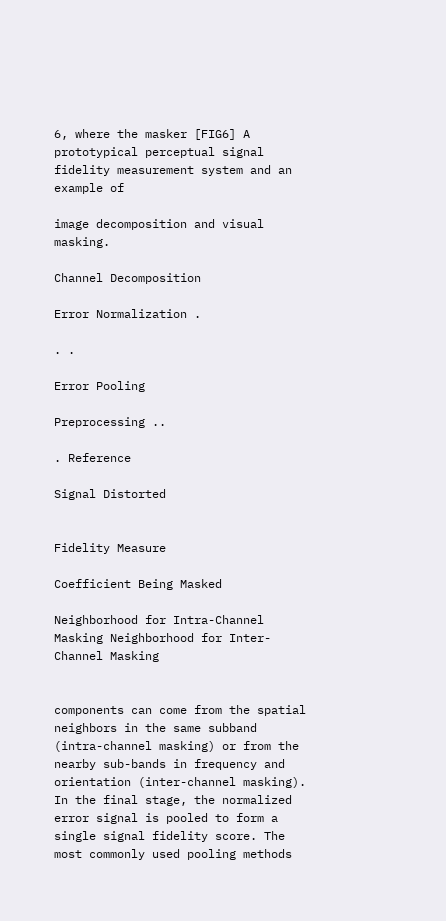6, where the masker [FIG6] A prototypical perceptual signal fidelity measurement system and an example of

image decomposition and visual masking.

Channel Decomposition

Error Normalization .

. .

Error Pooling

Preprocessing ..

. Reference

Signal Distorted


Fidelity Measure

Coefficient Being Masked

Neighborhood for Intra-Channel Masking Neighborhood for Inter-Channel Masking


components can come from the spatial neighbors in the same subband (intra-channel masking) or from the nearby sub-bands in frequency and orientation (inter-channel masking). In the final stage, the normalized error signal is pooled to form a single signal fidelity score. The most commonly used pooling methods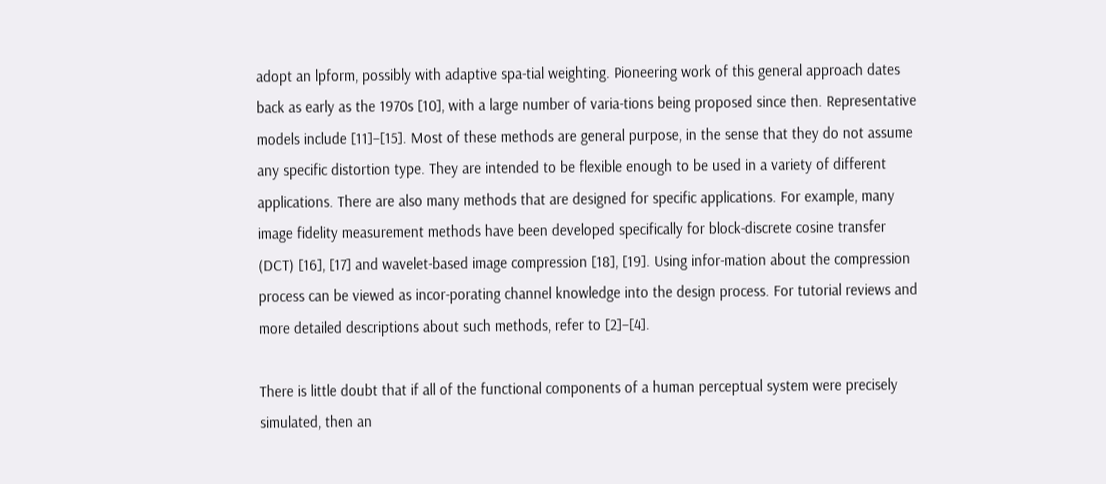adopt an lpform, possibly with adaptive spa-tial weighting. Pioneering work of this general approach dates back as early as the 1970s [10], with a large number of varia-tions being proposed since then. Representative models include [11]–[15]. Most of these methods are general purpose, in the sense that they do not assume any specific distortion type. They are intended to be flexible enough to be used in a variety of different applications. There are also many methods that are designed for specific applications. For example, many image fidelity measurement methods have been developed specifically for block-discrete cosine transfer (DCT) [16], [17] and wavelet-based image compression [18], [19]. Using infor-mation about the compression process can be viewed as incor-porating channel knowledge into the design process. For tutorial reviews and more detailed descriptions about such methods, refer to [2]–[4].

There is little doubt that if all of the functional components of a human perceptual system were precisely simulated, then an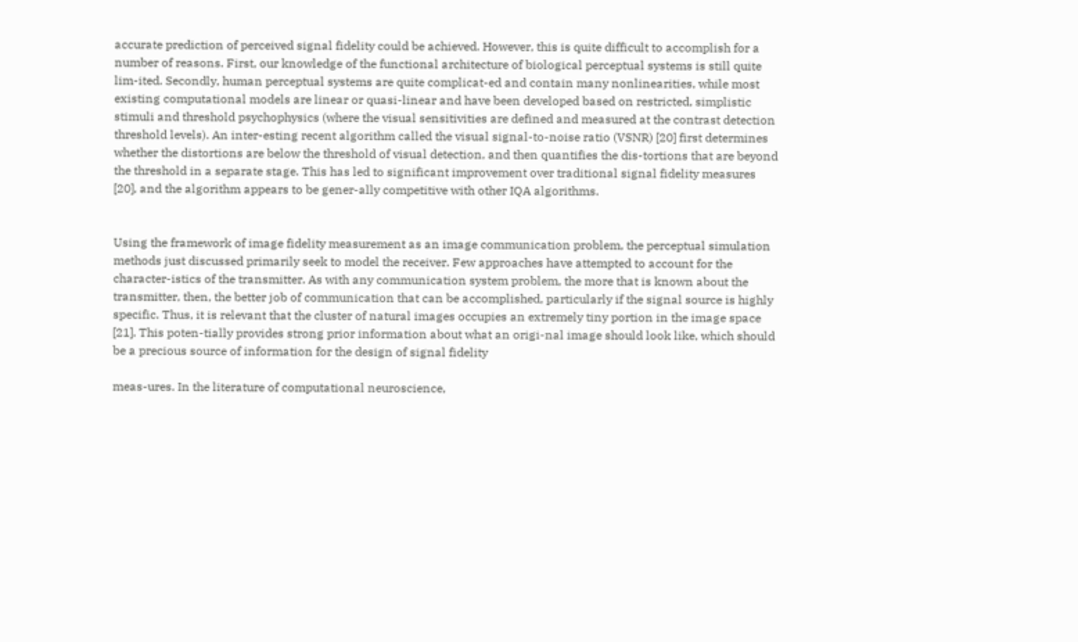accurate prediction of perceived signal fidelity could be achieved. However, this is quite difficult to accomplish for a number of reasons. First, our knowledge of the functional architecture of biological perceptual systems is still quite lim-ited. Secondly, human perceptual systems are quite complicat-ed and contain many nonlinearities, while most existing computational models are linear or quasi-linear and have been developed based on restricted, simplistic stimuli and threshold psychophysics (where the visual sensitivities are defined and measured at the contrast detection threshold levels). An inter-esting recent algorithm called the visual signal-to-noise ratio (VSNR) [20] first determines whether the distortions are below the threshold of visual detection, and then quantifies the dis-tortions that are beyond the threshold in a separate stage. This has led to significant improvement over traditional signal fidelity measures [20], and the algorithm appears to be gener-ally competitive with other IQA algorithms.


Using the framework of image fidelity measurement as an image communication problem, the perceptual simulation methods just discussed primarily seek to model the receiver. Few approaches have attempted to account for the character-istics of the transmitter. As with any communication system problem, the more that is known about the transmitter, then, the better job of communication that can be accomplished, particularly if the signal source is highly specific. Thus, it is relevant that the cluster of natural images occupies an extremely tiny portion in the image space [21]. This poten-tially provides strong prior information about what an origi-nal image should look like, which should be a precious source of information for the design of signal fidelity

meas-ures. In the literature of computational neuroscience,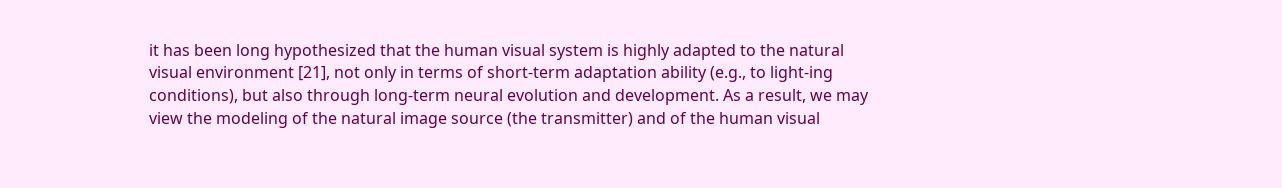it has been long hypothesized that the human visual system is highly adapted to the natural visual environment [21], not only in terms of short-term adaptation ability (e.g., to light-ing conditions), but also through long-term neural evolution and development. As a result, we may view the modeling of the natural image source (the transmitter) and of the human visual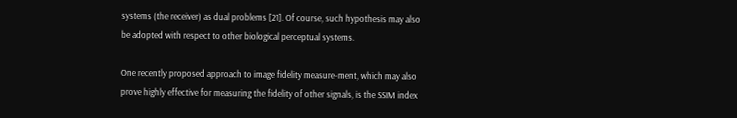systems (the receiver) as dual problems [21]. Of course, such hypothesis may also be adopted with respect to other biological perceptual systems.

One recently proposed approach to image fidelity measure-ment, which may also prove highly effective for measuring the fidelity of other signals, is the SSIM index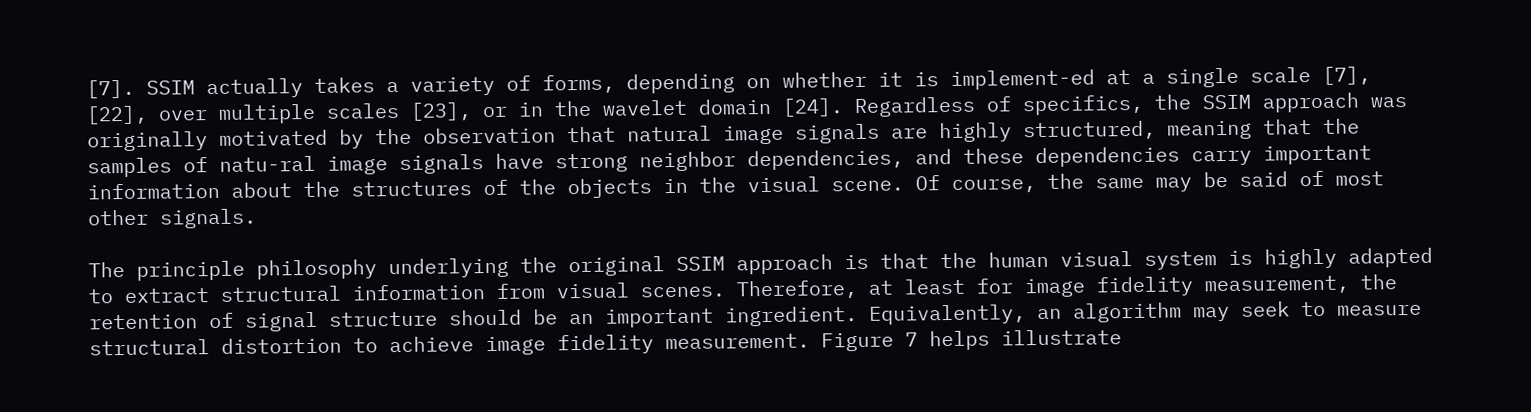[7]. SSIM actually takes a variety of forms, depending on whether it is implement-ed at a single scale [7], [22], over multiple scales [23], or in the wavelet domain [24]. Regardless of specifics, the SSIM approach was originally motivated by the observation that natural image signals are highly structured, meaning that the samples of natu-ral image signals have strong neighbor dependencies, and these dependencies carry important information about the structures of the objects in the visual scene. Of course, the same may be said of most other signals.

The principle philosophy underlying the original SSIM approach is that the human visual system is highly adapted to extract structural information from visual scenes. Therefore, at least for image fidelity measurement, the retention of signal structure should be an important ingredient. Equivalently, an algorithm may seek to measure structural distortion to achieve image fidelity measurement. Figure 7 helps illustrate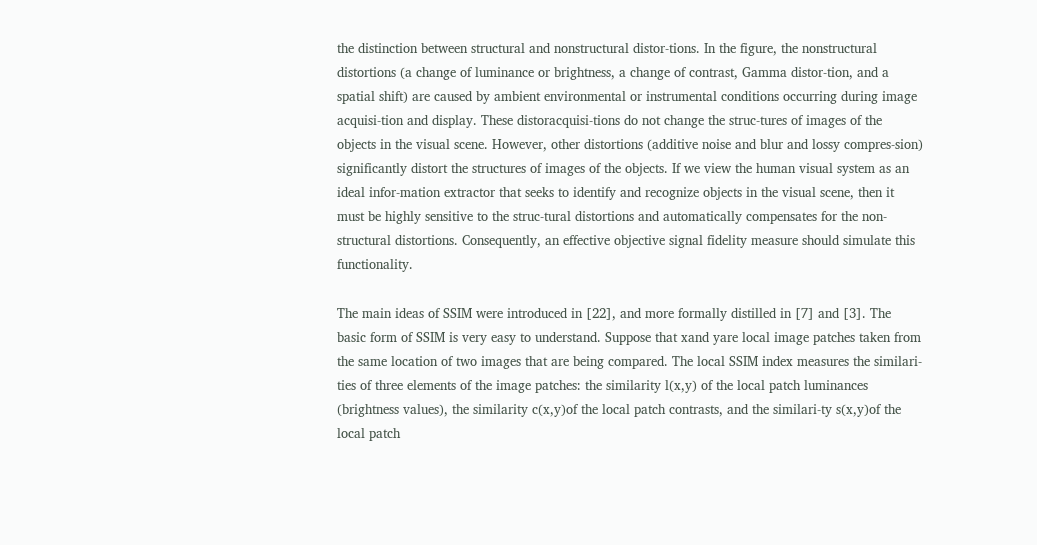the distinction between structural and nonstructural distor-tions. In the figure, the nonstructural distortions (a change of luminance or brightness, a change of contrast, Gamma distor-tion, and a spatial shift) are caused by ambient environmental or instrumental conditions occurring during image acquisi-tion and display. These distoracquisi-tions do not change the struc-tures of images of the objects in the visual scene. However, other distortions (additive noise and blur and lossy compres-sion) significantly distort the structures of images of the objects. If we view the human visual system as an ideal infor-mation extractor that seeks to identify and recognize objects in the visual scene, then it must be highly sensitive to the struc-tural distortions and automatically compensates for the non-structural distortions. Consequently, an effective objective signal fidelity measure should simulate this functionality.

The main ideas of SSIM were introduced in [22], and more formally distilled in [7] and [3]. The basic form of SSIM is very easy to understand. Suppose that xand yare local image patches taken from the same location of two images that are being compared. The local SSIM index measures the similari-ties of three elements of the image patches: the similarity l(x,y) of the local patch luminances (brightness values), the similarity c(x,y)of the local patch contrasts, and the similari-ty s(x,y)of the local patch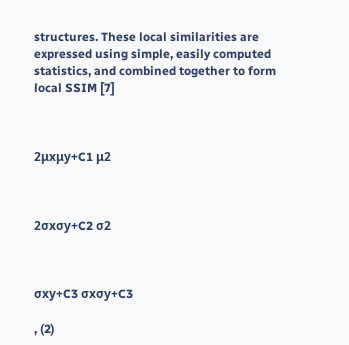structures. These local similarities are expressed using simple, easily computed statistics, and combined together to form local SSIM [7]



2μxμy+C1 μ2



2σxσy+C2 σ2



σxy+C3 σxσy+C3

, (2)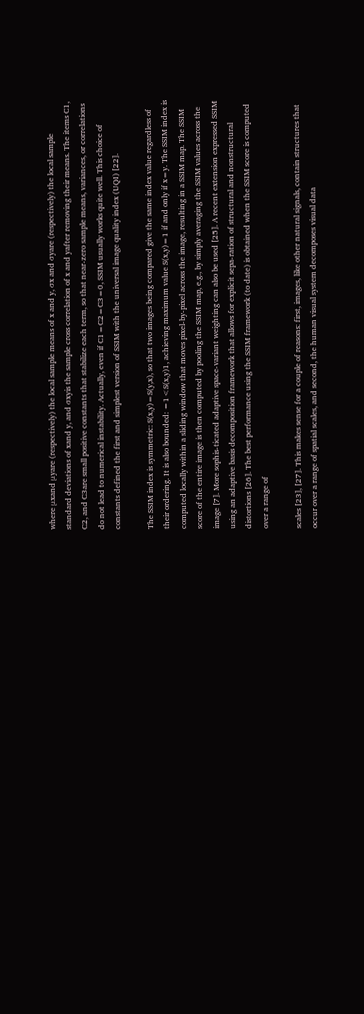where μxand μyare (respectively) the local sample means of x and y, σx and σyare (respectively) the local sample standard deviations of xand y, and σxyis the sample cross correlation of x and yafter removing their means. The items C1, C2, and C3are small positive constants that stabilize each term, so that near-zero sample means, variances, or correlations do not lead to numerical instability. Actually, even if C1=C2=C3=0, SSIM usually works quite well. This choice of constants defined the first and simplest version of SSIM with the universal image quality index (UQI) [22].

The SSIM index is symmetric: S(x,y)=S(y,x), so that two images being compared give the same index value regardless of their ordering. It is also bounded: −1<S(x,y)1, achieving maximum value S(x,y)=1 if and only if x=y. The SSIM index is computed locally within a sliding window that moves pixel-by-pixel across the image, resulting in a SSIM map. The SSIM score of the entire image is then computed by pooling the SSIM map, e.g., by simply averaging the SSIM values across the image [7]. More sophis-ticated adaptive space-variant weighting can also be used [25]. A recent extension expressed SSIM using an adaptive basis decomposition framework that allows for explicit sepa-ration of structural and nonstructural distortions [26]. The best performance using the SSIM framework (to date) is obtained when the SSIM score is computed over a range of

scales [23], [27]. This makes sense for a couple of reasons: first, images, like other natural signals, contain structures that occur over a range of spatial scales, and second, the human visual system decomposes visual data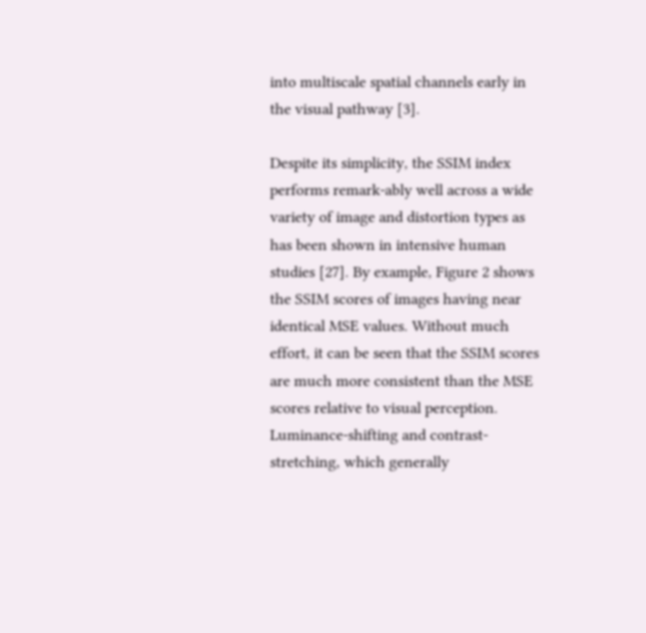into multiscale spatial channels early in the visual pathway [3].

Despite its simplicity, the SSIM index performs remark-ably well across a wide variety of image and distortion types as has been shown in intensive human studies [27]. By example, Figure 2 shows the SSIM scores of images having near identical MSE values. Without much effort, it can be seen that the SSIM scores are much more consistent than the MSE scores relative to visual perception. Luminance-shifting and contrast-stretching, which generally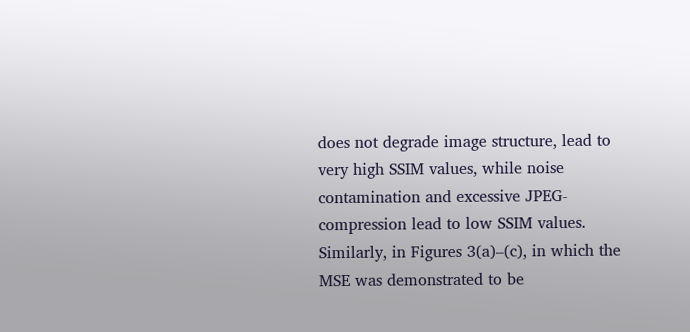does not degrade image structure, lead to very high SSIM values, while noise contamination and excessive JPEG-compression lead to low SSIM values. Similarly, in Figures 3(a)–(c), in which the MSE was demonstrated to be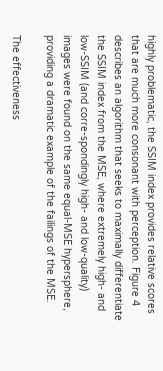highly problematic, the SSIM index provides relative scores that are much more consonant with perception. Figure 4 describes an algorithm that seeks to maximally differentiate the SSIM index from the MSE, where extremely high- and low-SSIM (and corre-spondingly high- and low-quality) images were found on the same equal-MSE hypersphere, providing a dramatic example of the failings of the MSE.

The effectiveness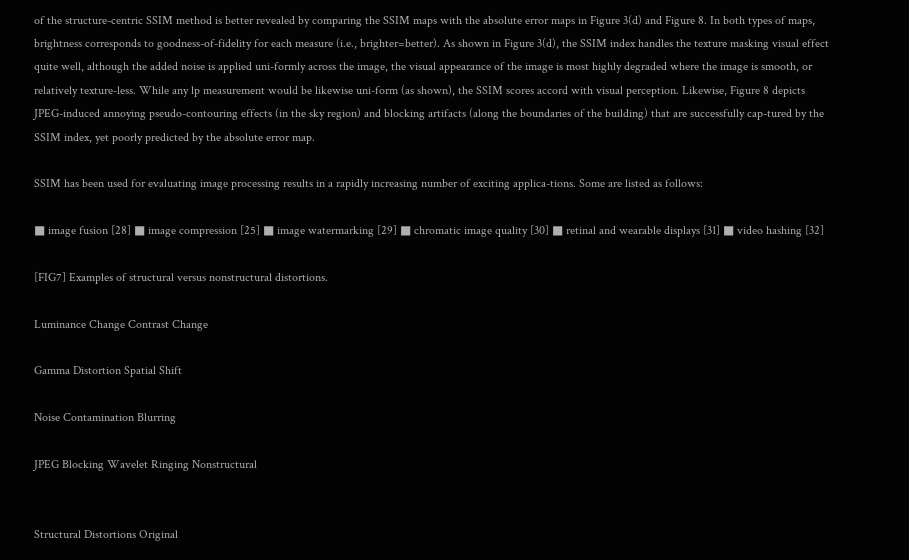of the structure-centric SSIM method is better revealed by comparing the SSIM maps with the absolute error maps in Figure 3(d) and Figure 8. In both types of maps, brightness corresponds to goodness-of-fidelity for each measure (i.e., brighter=better). As shown in Figure 3(d), the SSIM index handles the texture masking visual effect quite well, although the added noise is applied uni-formly across the image, the visual appearance of the image is most highly degraded where the image is smooth, or relatively texture-less. While any lp measurement would be likewise uni-form (as shown), the SSIM scores accord with visual perception. Likewise, Figure 8 depicts JPEG-induced annoying pseudo-contouring effects (in the sky region) and blocking artifacts (along the boundaries of the building) that are successfully cap-tured by the SSIM index, yet poorly predicted by the absolute error map.

SSIM has been used for evaluating image processing results in a rapidly increasing number of exciting applica-tions. Some are listed as follows:

■ image fusion [28] ■ image compression [25] ■ image watermarking [29] ■ chromatic image quality [30] ■ retinal and wearable displays [31] ■ video hashing [32]

[FIG7] Examples of structural versus nonstructural distortions.

Luminance Change Contrast Change

Gamma Distortion Spatial Shift

Noise Contamination Blurring

JPEG Blocking Wavelet Ringing Nonstructural


Structural Distortions Original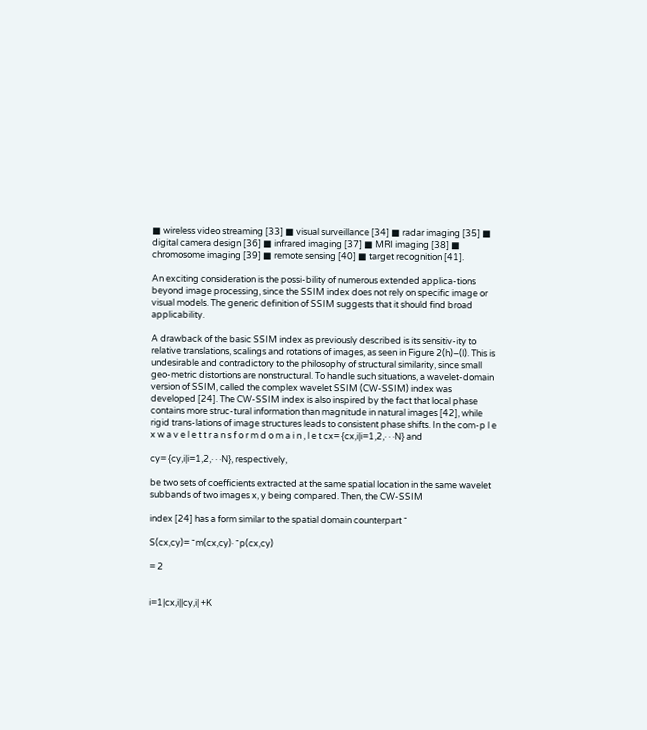■ wireless video streaming [33] ■ visual surveillance [34] ■ radar imaging [35] ■ digital camera design [36] ■ infrared imaging [37] ■ MRI imaging [38] ■ chromosome imaging [39] ■ remote sensing [40] ■ target recognition [41].

An exciting consideration is the possi-bility of numerous extended applica-tions beyond image processing, since the SSIM index does not rely on specific image or visual models. The generic definition of SSIM suggests that it should find broad applicability.

A drawback of the basic SSIM index as previously described is its sensitiv-ity to relative translations, scalings and rotations of images, as seen in Figure 2(h)–(l). This is undesirable and contradictory to the philosophy of structural similarity, since small geo-metric distortions are nonstructural. To handle such situations, a wavelet-domain version of SSIM, called the complex wavelet SSIM (CW-SSIM) index was developed [24]. The CW-SSIM index is also inspired by the fact that local phase contains more struc-tural information than magnitude in natural images [42], while rigid trans-lations of image structures leads to consistent phase shifts. In the com-p l e x w a v e l e t t r a n s f o r m d o m a i n , l e t cx= {cx,i|i=1,2,· · ·N} and

cy= {cy,i|i=1,2,· · ·N}, respectively,

be two sets of coefficients extracted at the same spatial location in the same wavelet subbands of two images x, y being compared. Then, the CW-SSIM

index [24] has a form similar to the spatial domain counterpart ˜

S(cx,cy)= ˜m(cx,cy)· ˜p(cx,cy)

= 2


i=1|cx,i||cy,i| +K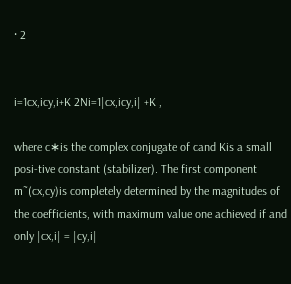· 2


i=1cx,icy,i+K 2Ni=1|cx,icy,i| +K ,

where c∗is the complex conjugate of cand Kis a small posi-tive constant (stabilizer). The first component m˜(cx,cy)is completely determined by the magnitudes of the coefficients, with maximum value one achieved if and only |cx,i| = |cy,i|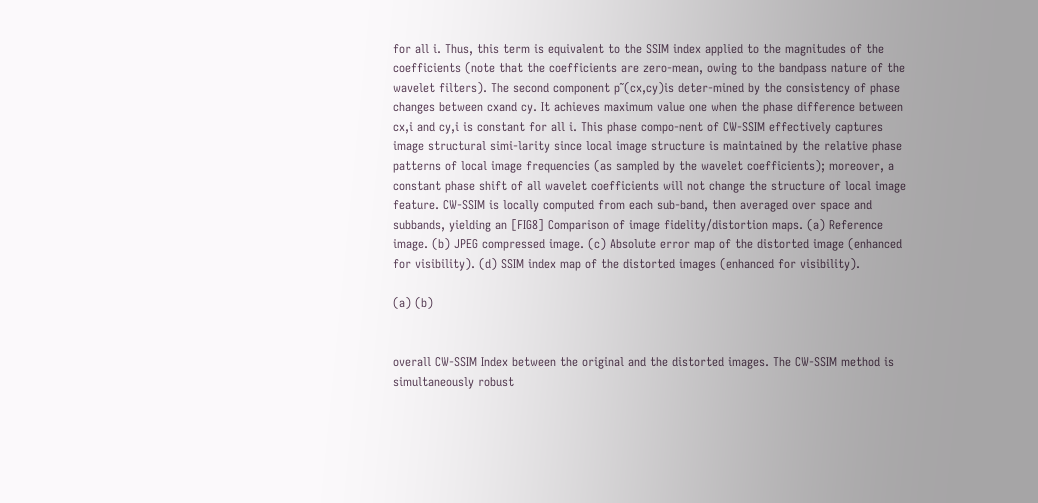for all i. Thus, this term is equivalent to the SSIM index applied to the magnitudes of the coefficients (note that the coefficients are zero-mean, owing to the bandpass nature of the wavelet filters). The second component p˜(cx,cy)is deter-mined by the consistency of phase changes between cxand cy. It achieves maximum value one when the phase difference between cx,i and cy,i is constant for all i. This phase compo-nent of CW-SSIM effectively captures image structural simi-larity since local image structure is maintained by the relative phase patterns of local image frequencies (as sampled by the wavelet coefficients); moreover, a constant phase shift of all wavelet coefficients will not change the structure of local image feature. CW-SSIM is locally computed from each sub-band, then averaged over space and subbands, yielding an [FIG8] Comparison of image fidelity/distortion maps. (a) Reference image. (b) JPEG compressed image. (c) Absolute error map of the distorted image (enhanced for visibility). (d) SSIM index map of the distorted images (enhanced for visibility).

(a) (b)


overall CW-SSIM Index between the original and the distorted images. The CW-SSIM method is simultaneously robust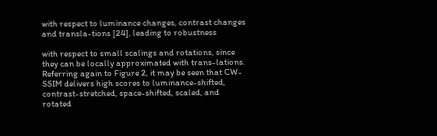with respect to luminance changes, contrast changes and transla-tions [24], leading to robustness

with respect to small scalings and rotations, since they can be locally approximated with trans-lations. Referring again to Figure 2, it may be seen that CW-SSIM delivers high scores to luminance-shifted, contrast-stretched, space-shifted, scaled, and rotated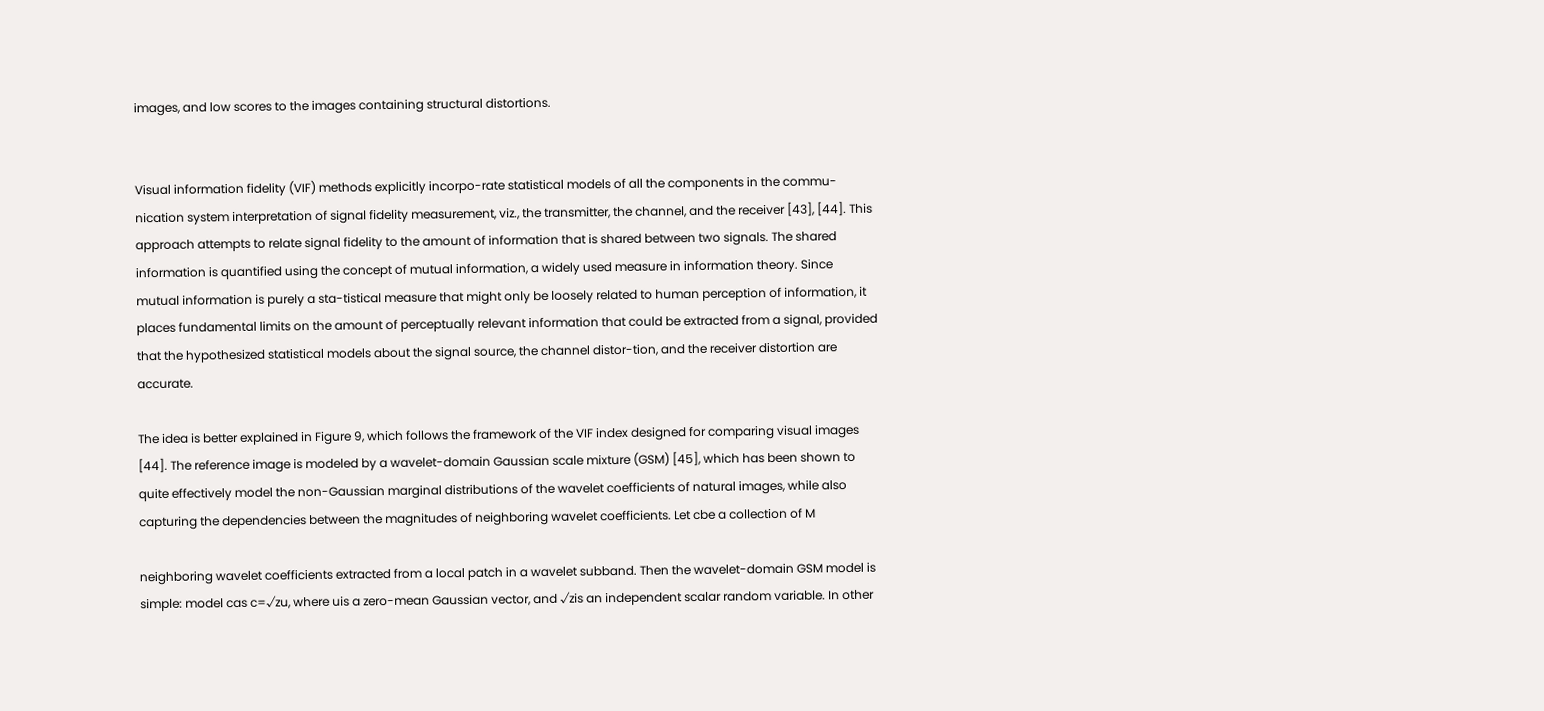images, and low scores to the images containing structural distortions.


Visual information fidelity (VIF) methods explicitly incorpo-rate statistical models of all the components in the commu-nication system interpretation of signal fidelity measurement, viz., the transmitter, the channel, and the receiver [43], [44]. This approach attempts to relate signal fidelity to the amount of information that is shared between two signals. The shared information is quantified using the concept of mutual information, a widely used measure in information theory. Since mutual information is purely a sta-tistical measure that might only be loosely related to human perception of information, it places fundamental limits on the amount of perceptually relevant information that could be extracted from a signal, provided that the hypothesized statistical models about the signal source, the channel distor-tion, and the receiver distortion are accurate.

The idea is better explained in Figure 9, which follows the framework of the VIF index designed for comparing visual images [44]. The reference image is modeled by a wavelet-domain Gaussian scale mixture (GSM) [45], which has been shown to quite effectively model the non-Gaussian marginal distributions of the wavelet coefficients of natural images, while also capturing the dependencies between the magnitudes of neighboring wavelet coefficients. Let cbe a collection of M

neighboring wavelet coefficients extracted from a local patch in a wavelet subband. Then the wavelet-domain GSM model is simple: model cas c=√zu, where uis a zero-mean Gaussian vector, and √zis an independent scalar random variable. In other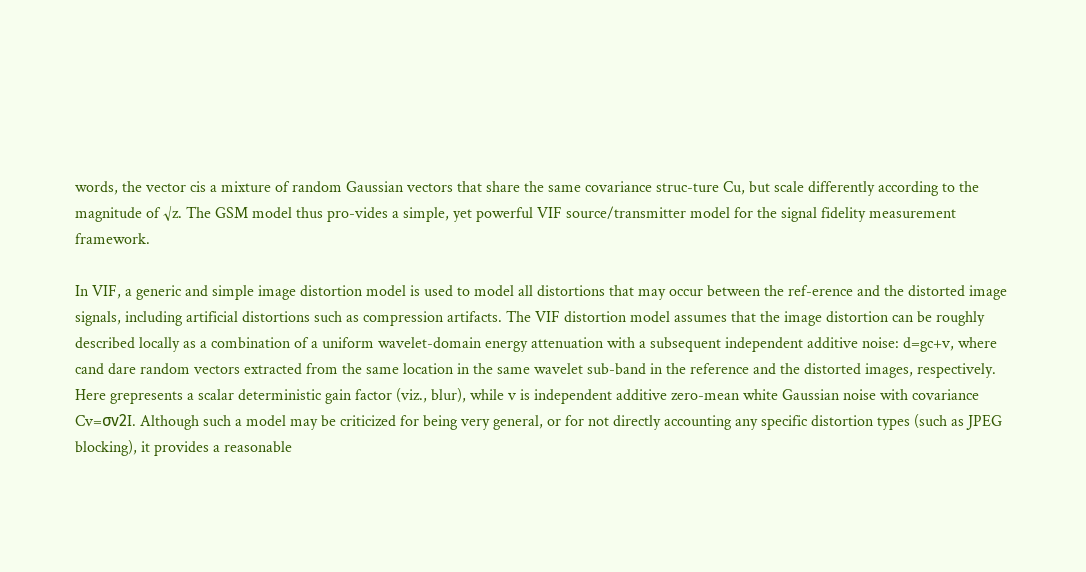words, the vector cis a mixture of random Gaussian vectors that share the same covariance struc-ture Cu, but scale differently according to the magnitude of √z. The GSM model thus pro-vides a simple, yet powerful VIF source/transmitter model for the signal fidelity measurement framework.

In VIF, a generic and simple image distortion model is used to model all distortions that may occur between the ref-erence and the distorted image signals, including artificial distortions such as compression artifacts. The VIF distortion model assumes that the image distortion can be roughly described locally as a combination of a uniform wavelet-domain energy attenuation with a subsequent independent additive noise: d=gc+v, where cand dare random vectors extracted from the same location in the same wavelet sub-band in the reference and the distorted images, respectively. Here grepresents a scalar deterministic gain factor (viz., blur), while v is independent additive zero-mean white Gaussian noise with covariance Cv=σv2I. Although such a model may be criticized for being very general, or for not directly accounting any specific distortion types (such as JPEG blocking), it provides a reasonable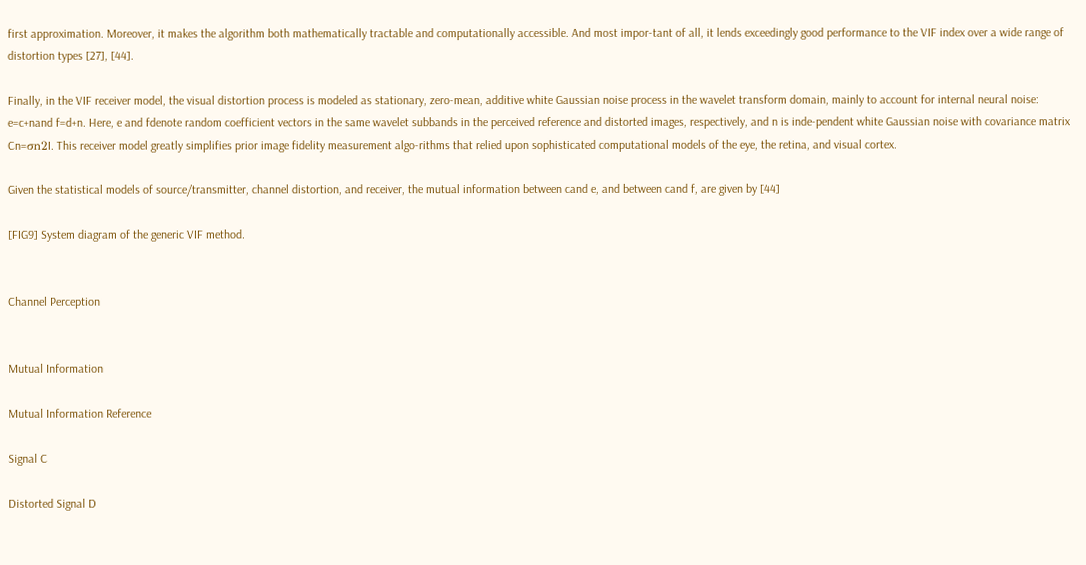first approximation. Moreover, it makes the algorithm both mathematically tractable and computationally accessible. And most impor-tant of all, it lends exceedingly good performance to the VIF index over a wide range of distortion types [27], [44].

Finally, in the VIF receiver model, the visual distortion process is modeled as stationary, zero-mean, additive white Gaussian noise process in the wavelet transform domain, mainly to account for internal neural noise: e=c+nand f=d+n. Here, e and fdenote random coefficient vectors in the same wavelet subbands in the perceived reference and distorted images, respectively, and n is inde-pendent white Gaussian noise with covariance matrix Cn=σn2I. This receiver model greatly simplifies prior image fidelity measurement algo-rithms that relied upon sophisticated computational models of the eye, the retina, and visual cortex.

Given the statistical models of source/transmitter, channel distortion, and receiver, the mutual information between cand e, and between cand f, are given by [44]

[FIG9] System diagram of the generic VIF method.


Channel Perception


Mutual Information

Mutual Information Reference

Signal C

Distorted Signal D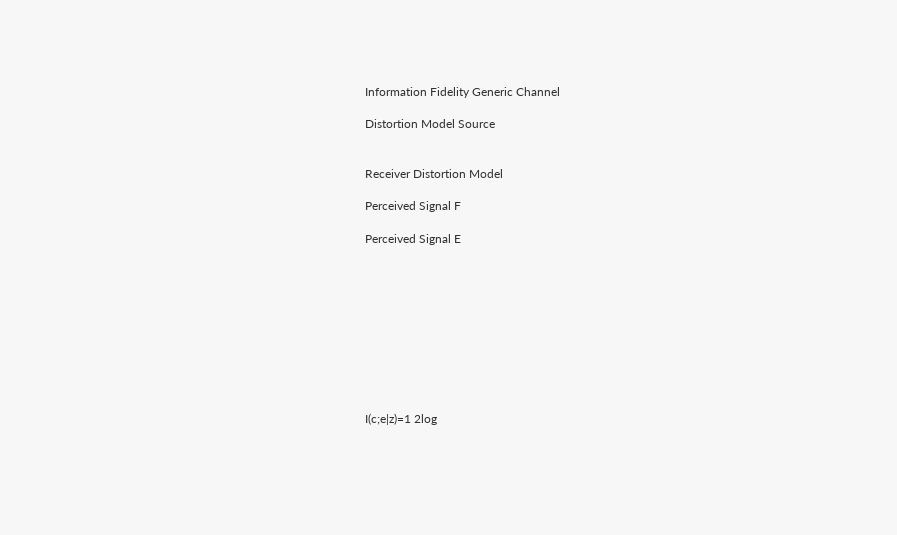Information Fidelity Generic Channel

Distortion Model Source


Receiver Distortion Model

Perceived Signal F

Perceived Signal E










I(c;e|z)=1 2log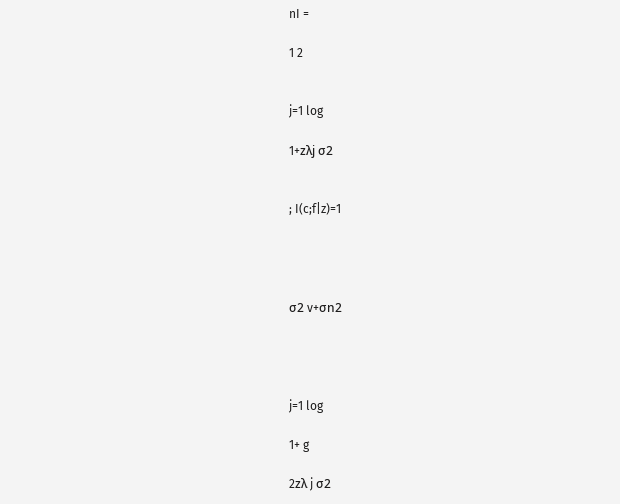nI =

1 2


j=1 log

1+zλj σ2


; I(c;f|z)=1




σ2 v+σn2




j=1 log

1+ g

2zλ j σ2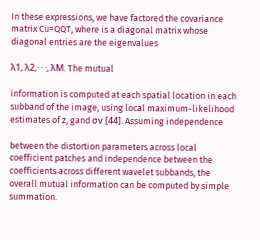In these expressions, we have factored the covariance matrix Cu=QQT, where is a diagonal matrix whose diagonal entries are the eigenvalues

λ1, λ2,· · ·, λM. The mutual

information is computed at each spatial location in each subband of the image, using local maximum-likelihood estimates of z, gand σv [44]. Assuming independence

between the distortion parameters across local coefficient patches and independence between the coefficients across different wavelet subbands, the overall mutual information can be computed by simple summation.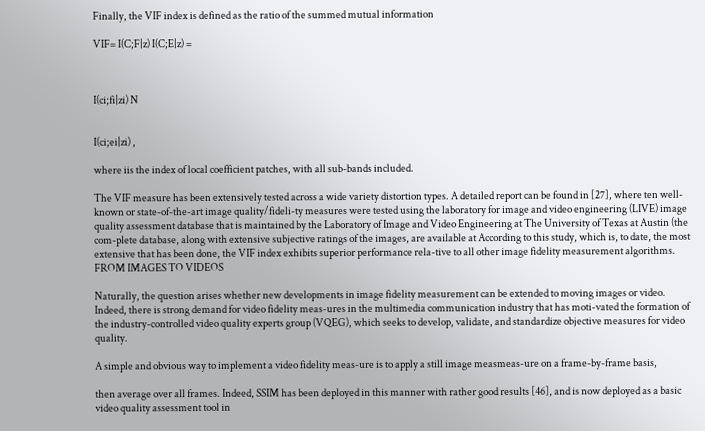Finally, the VIF index is defined as the ratio of the summed mutual information

VIF= I(C;F|z) I(C;E|z) =



I(ci;fi|zi) N


I(ci;ei|zi) ,

where iis the index of local coefficient patches, with all sub-bands included.

The VIF measure has been extensively tested across a wide variety distortion types. A detailed report can be found in [27], where ten well-known or state-of-the-art image quality/fideli-ty measures were tested using the laboratory for image and video engineering (LIVE) image quality assessment database that is maintained by the Laboratory of Image and Video Engineering at The University of Texas at Austin (the com-plete database, along with extensive subjective ratings of the images, are available at According to this study, which is, to date, the most extensive that has been done, the VIF index exhibits superior performance rela-tive to all other image fidelity measurement algorithms. FROM IMAGES TO VIDEOS

Naturally, the question arises whether new developments in image fidelity measurement can be extended to moving images or video. Indeed, there is strong demand for video fidelity meas-ures in the multimedia communication industry that has moti-vated the formation of the industry-controlled video quality experts group (VQEG), which seeks to develop, validate, and standardize objective measures for video quality.

A simple and obvious way to implement a video fidelity meas-ure is to apply a still image measmeas-ure on a frame-by-frame basis,

then average over all frames. Indeed, SSIM has been deployed in this manner with rather good results [46], and is now deployed as a basic video quality assessment tool in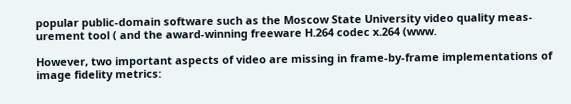popular public-domain software such as the Moscow State University video quality meas-urement tool ( and the award-winning freeware H.264 codec x.264 (www.

However, two important aspects of video are missing in frame-by-frame implementations of image fidelity metrics: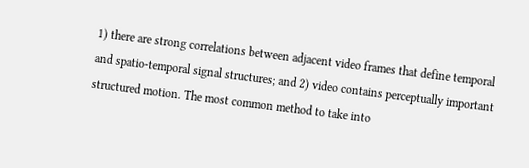1) there are strong correlations between adjacent video frames that define temporal and spatio-temporal signal structures; and 2) video contains perceptually important structured motion. The most common method to take into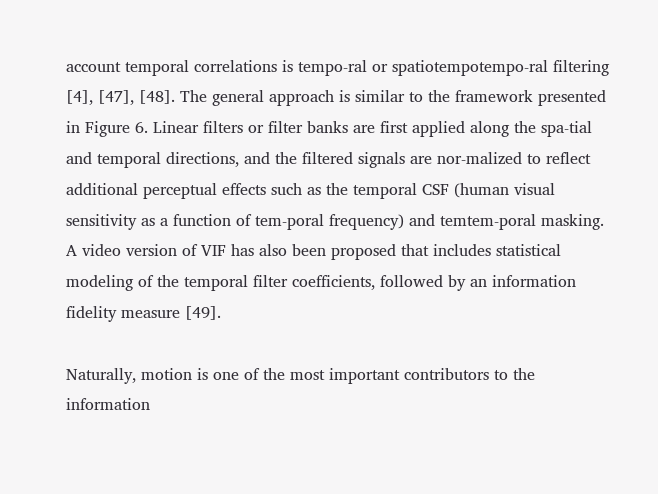account temporal correlations is tempo-ral or spatiotempotempo-ral filtering [4], [47], [48]. The general approach is similar to the framework presented in Figure 6. Linear filters or filter banks are first applied along the spa-tial and temporal directions, and the filtered signals are nor-malized to reflect additional perceptual effects such as the temporal CSF (human visual sensitivity as a function of tem-poral frequency) and temtem-poral masking. A video version of VIF has also been proposed that includes statistical modeling of the temporal filter coefficients, followed by an information fidelity measure [49].

Naturally, motion is one of the most important contributors to the information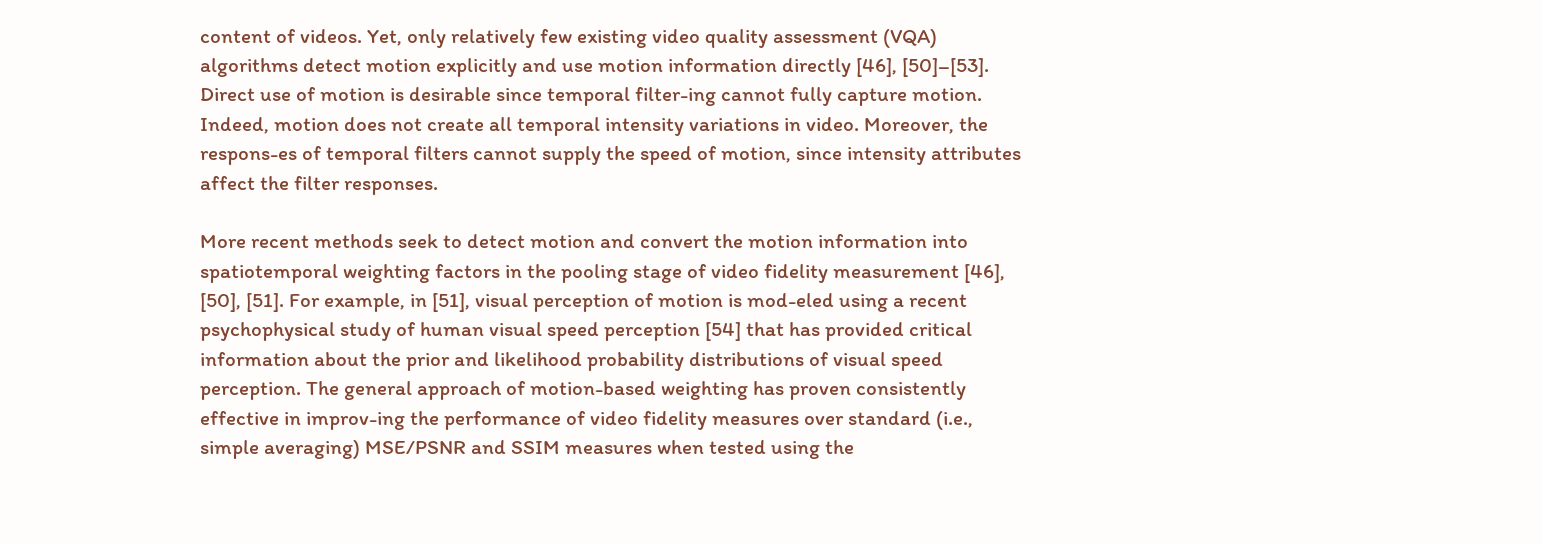content of videos. Yet, only relatively few existing video quality assessment (VQA) algorithms detect motion explicitly and use motion information directly [46], [50]–[53]. Direct use of motion is desirable since temporal filter-ing cannot fully capture motion. Indeed, motion does not create all temporal intensity variations in video. Moreover, the respons-es of temporal filters cannot supply the speed of motion, since intensity attributes affect the filter responses.

More recent methods seek to detect motion and convert the motion information into spatiotemporal weighting factors in the pooling stage of video fidelity measurement [46], [50], [51]. For example, in [51], visual perception of motion is mod-eled using a recent psychophysical study of human visual speed perception [54] that has provided critical information about the prior and likelihood probability distributions of visual speed perception. The general approach of motion-based weighting has proven consistently effective in improv-ing the performance of video fidelity measures over standard (i.e., simple averaging) MSE/PSNR and SSIM measures when tested using the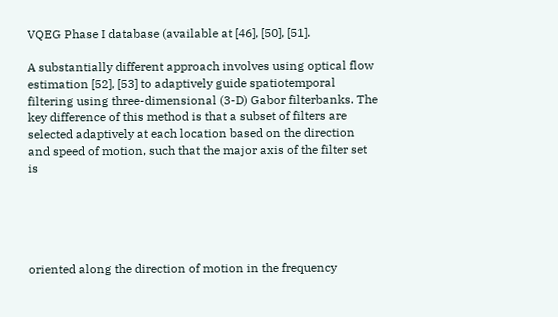VQEG Phase I database (available at [46], [50], [51].

A substantially different approach involves using optical flow estimation [52], [53] to adaptively guide spatiotemporal filtering using three-dimensional (3-D) Gabor filterbanks. The key difference of this method is that a subset of filters are selected adaptively at each location based on the direction and speed of motion, such that the major axis of the filter set is





oriented along the direction of motion in the frequency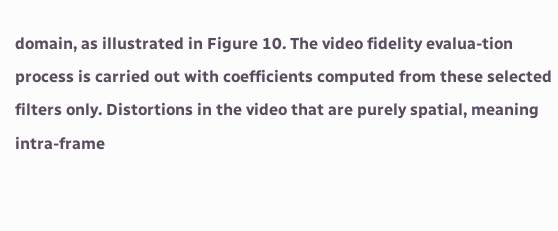domain, as illustrated in Figure 10. The video fidelity evalua-tion process is carried out with coefficients computed from these selected filters only. Distortions in the video that are purely spatial, meaning intra-frame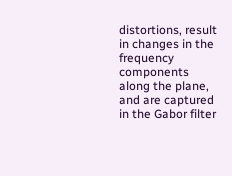distortions, result in changes in the frequency components along the plane, and are captured in the Gabor filter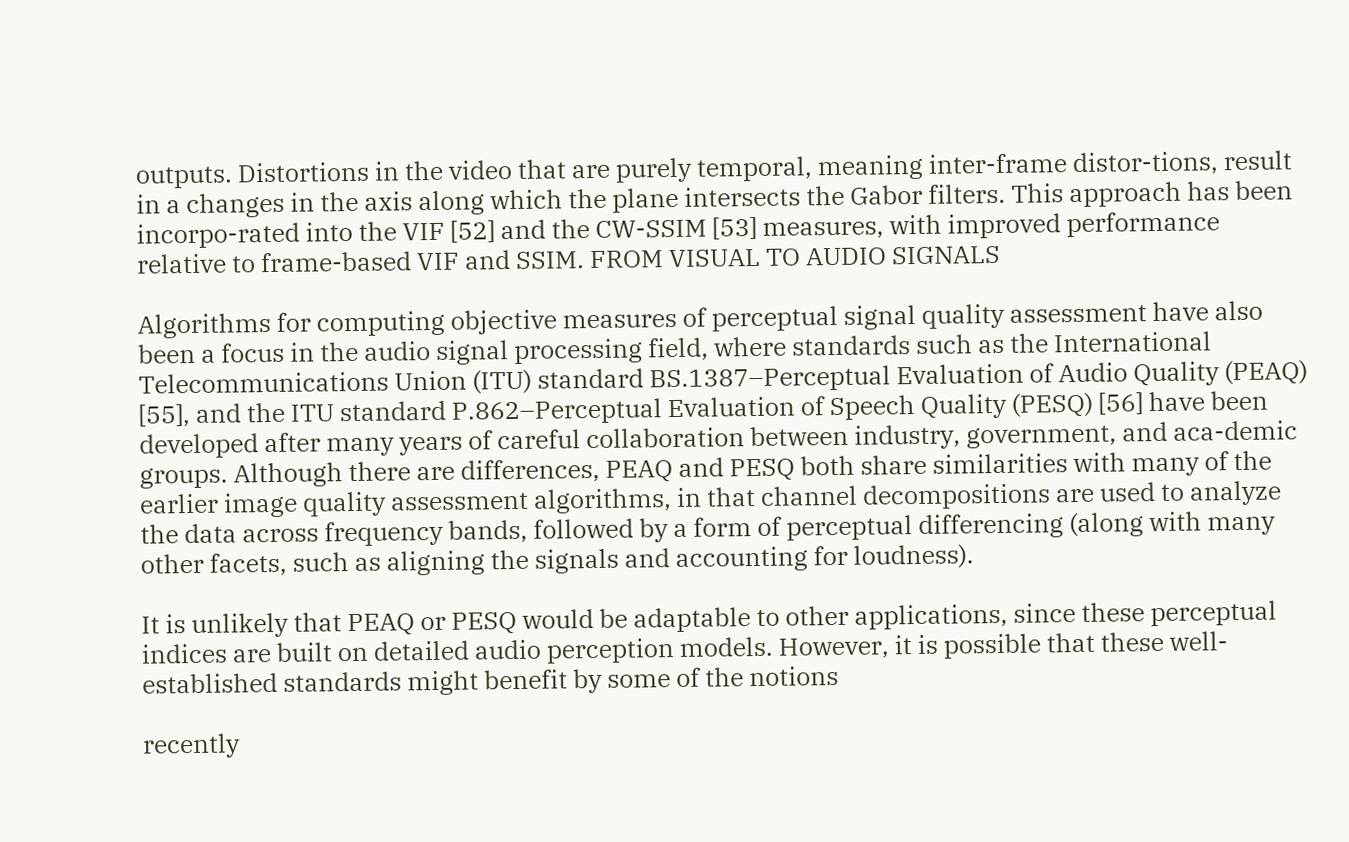outputs. Distortions in the video that are purely temporal, meaning inter-frame distor-tions, result in a changes in the axis along which the plane intersects the Gabor filters. This approach has been incorpo-rated into the VIF [52] and the CW-SSIM [53] measures, with improved performance relative to frame-based VIF and SSIM. FROM VISUAL TO AUDIO SIGNALS

Algorithms for computing objective measures of perceptual signal quality assessment have also been a focus in the audio signal processing field, where standards such as the International Telecommunications Union (ITU) standard BS.1387–Perceptual Evaluation of Audio Quality (PEAQ) [55], and the ITU standard P.862–Perceptual Evaluation of Speech Quality (PESQ) [56] have been developed after many years of careful collaboration between industry, government, and aca-demic groups. Although there are differences, PEAQ and PESQ both share similarities with many of the earlier image quality assessment algorithms, in that channel decompositions are used to analyze the data across frequency bands, followed by a form of perceptual differencing (along with many other facets, such as aligning the signals and accounting for loudness).

It is unlikely that PEAQ or PESQ would be adaptable to other applications, since these perceptual indices are built on detailed audio perception models. However, it is possible that these well-established standards might benefit by some of the notions

recently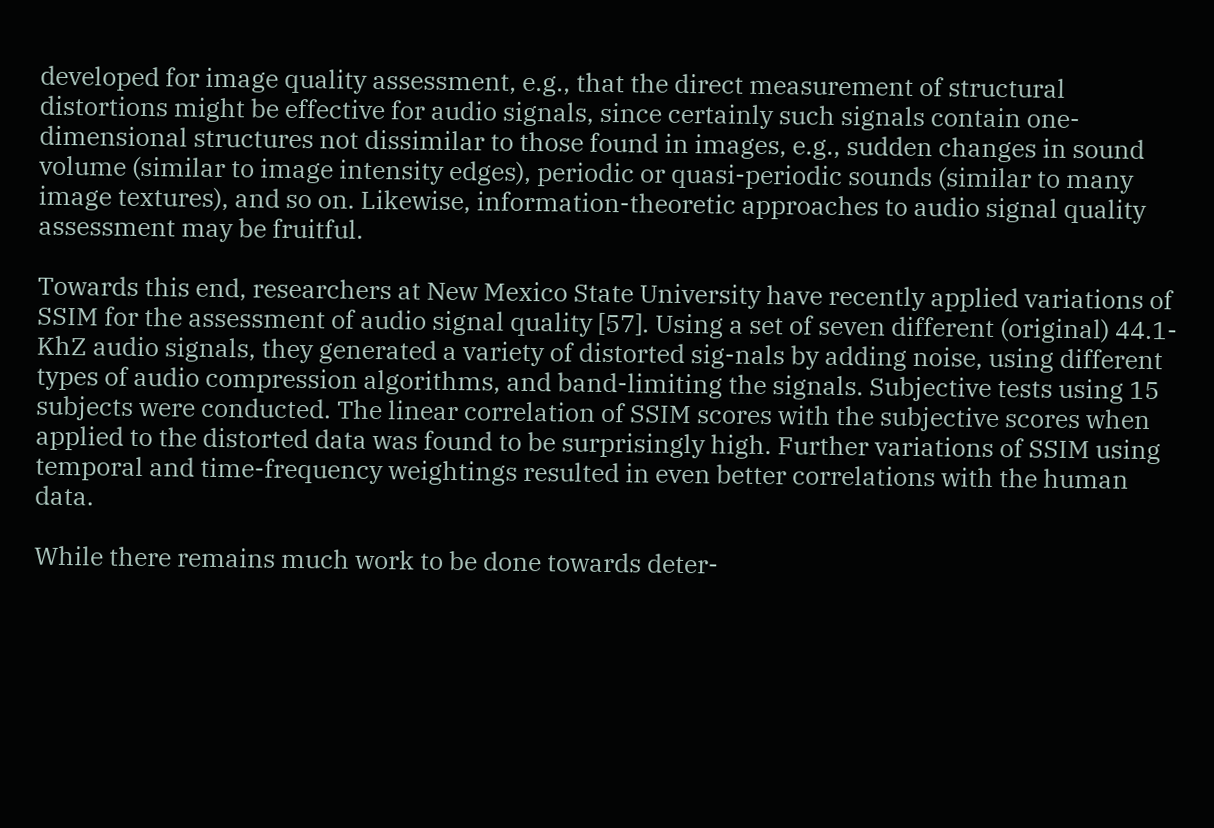developed for image quality assessment, e.g., that the direct measurement of structural distortions might be effective for audio signals, since certainly such signals contain one-dimensional structures not dissimilar to those found in images, e.g., sudden changes in sound volume (similar to image intensity edges), periodic or quasi-periodic sounds (similar to many image textures), and so on. Likewise, information-theoretic approaches to audio signal quality assessment may be fruitful.

Towards this end, researchers at New Mexico State University have recently applied variations of SSIM for the assessment of audio signal quality [57]. Using a set of seven different (original) 44.1-KhZ audio signals, they generated a variety of distorted sig-nals by adding noise, using different types of audio compression algorithms, and band-limiting the signals. Subjective tests using 15 subjects were conducted. The linear correlation of SSIM scores with the subjective scores when applied to the distorted data was found to be surprisingly high. Further variations of SSIM using temporal and time-frequency weightings resulted in even better correlations with the human data.

While there remains much work to be done towards deter-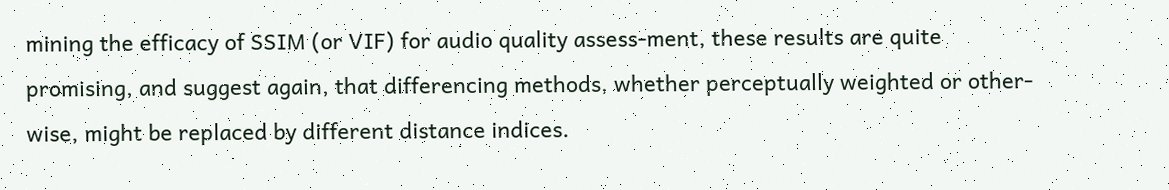mining the efficacy of SSIM (or VIF) for audio quality assess-ment, these results are quite promising, and suggest again, that differencing methods, whether perceptually weighted or other-wise, might be replaced by different distance indices.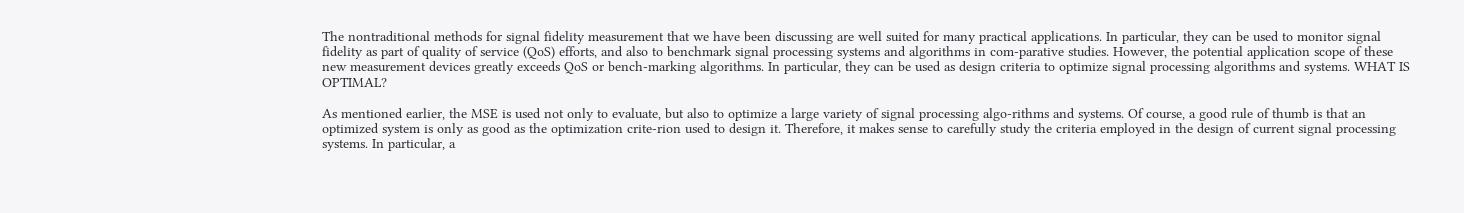The nontraditional methods for signal fidelity measurement that we have been discussing are well suited for many practical applications. In particular, they can be used to monitor signal fidelity as part of quality of service (QoS) efforts, and also to benchmark signal processing systems and algorithms in com-parative studies. However, the potential application scope of these new measurement devices greatly exceeds QoS or bench-marking algorithms. In particular, they can be used as design criteria to optimize signal processing algorithms and systems. WHAT IS OPTIMAL?

As mentioned earlier, the MSE is used not only to evaluate, but also to optimize a large variety of signal processing algo-rithms and systems. Of course, a good rule of thumb is that an optimized system is only as good as the optimization crite-rion used to design it. Therefore, it makes sense to carefully study the criteria employed in the design of current signal processing systems. In particular, a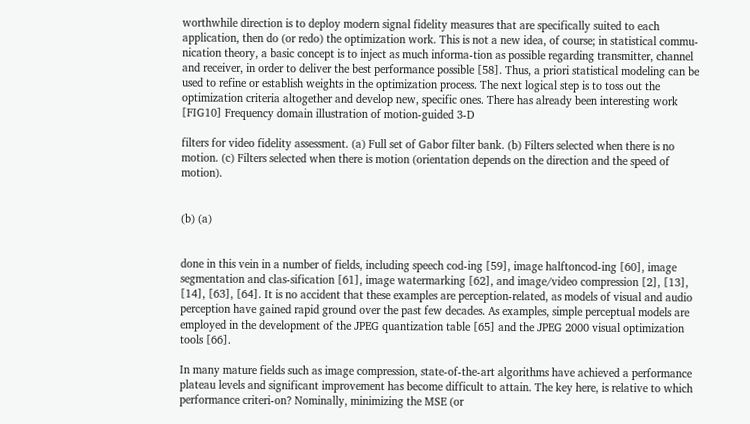worthwhile direction is to deploy modern signal fidelity measures that are specifically suited to each application, then do (or redo) the optimization work. This is not a new idea, of course; in statistical commu-nication theory, a basic concept is to inject as much informa-tion as possible regarding transmitter, channel and receiver, in order to deliver the best performance possible [58]. Thus, a priori statistical modeling can be used to refine or establish weights in the optimization process. The next logical step is to toss out the optimization criteria altogether and develop new, specific ones. There has already been interesting work [FIG10] Frequency domain illustration of motion-guided 3-D

filters for video fidelity assessment. (a) Full set of Gabor filter bank. (b) Filters selected when there is no motion. (c) Filters selected when there is motion (orientation depends on the direction and the speed of motion).


(b) (a)


done in this vein in a number of fields, including speech cod-ing [59], image halftoncod-ing [60], image segmentation and clas-sification [61], image watermarking [62], and image/video compression [2], [13], [14], [63], [64]. It is no accident that these examples are perception-related, as models of visual and audio perception have gained rapid ground over the past few decades. As examples, simple perceptual models are employed in the development of the JPEG quantization table [65] and the JPEG 2000 visual optimization tools [66].

In many mature fields such as image compression, state-of-the-art algorithms have achieved a performance plateau levels and significant improvement has become difficult to attain. The key here, is relative to which performance criteri-on? Nominally, minimizing the MSE (or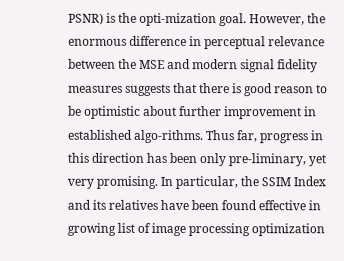PSNR) is the opti-mization goal. However, the enormous difference in perceptual relevance between the MSE and modern signal fidelity measures suggests that there is good reason to be optimistic about further improvement in established algo-rithms. Thus far, progress in this direction has been only pre-liminary, yet very promising. In particular, the SSIM Index and its relatives have been found effective in growing list of image processing optimization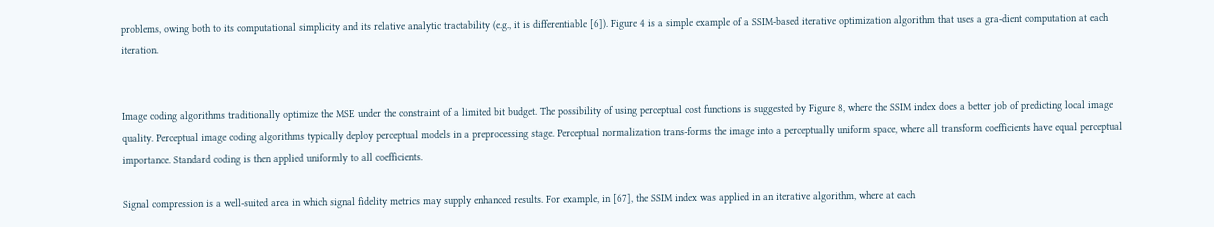problems, owing both to its computational simplicity and its relative analytic tractability (e.g., it is differentiable [6]). Figure 4 is a simple example of a SSIM-based iterative optimization algorithm that uses a gra-dient computation at each iteration.


Image coding algorithms traditionally optimize the MSE under the constraint of a limited bit budget. The possibility of using perceptual cost functions is suggested by Figure 8, where the SSIM index does a better job of predicting local image quality. Perceptual image coding algorithms typically deploy perceptual models in a preprocessing stage. Perceptual normalization trans-forms the image into a perceptually uniform space, where all transform coefficients have equal perceptual importance. Standard coding is then applied uniformly to all coefficients.

Signal compression is a well-suited area in which signal fidelity metrics may supply enhanced results. For example, in [67], the SSIM index was applied in an iterative algorithm, where at each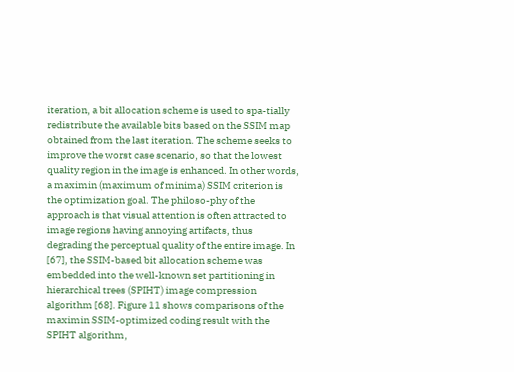iteration, a bit allocation scheme is used to spa-tially redistribute the available bits based on the SSIM map obtained from the last iteration. The scheme seeks to improve the worst case scenario, so that the lowest quality region in the image is enhanced. In other words, a maximin (maximum of minima) SSIM criterion is the optimization goal. The philoso-phy of the approach is that visual attention is often attracted to image regions having annoying artifacts, thus degrading the perceptual quality of the entire image. In [67], the SSIM-based bit allocation scheme was embedded into the well-known set partitioning in hierarchical trees (SPIHT) image compression algorithm [68]. Figure 11 shows comparisons of the maximin SSIM-optimized coding result with the SPIHT algorithm,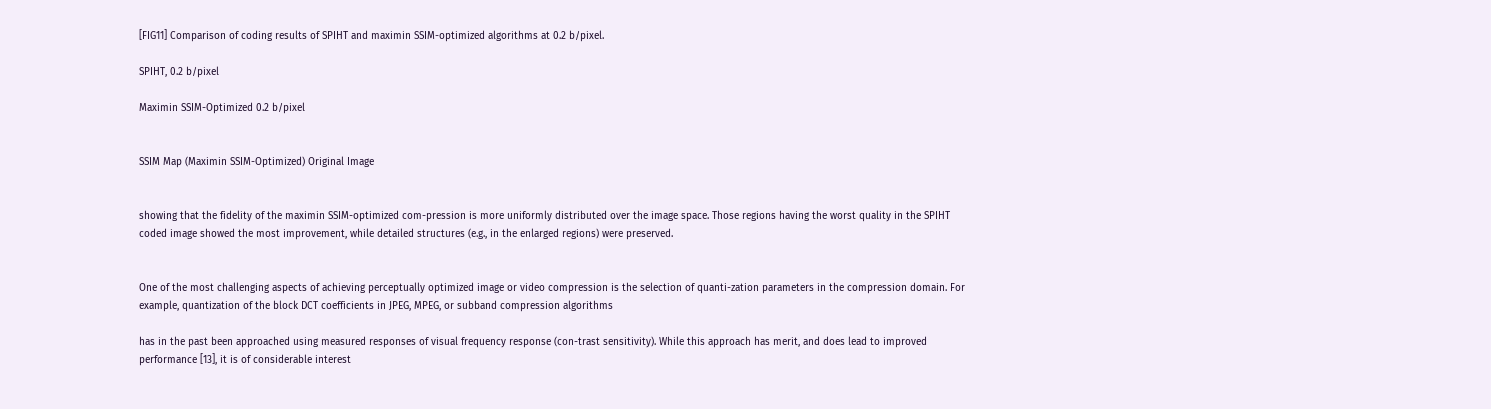[FIG11] Comparison of coding results of SPIHT and maximin SSIM-optimized algorithms at 0.2 b/pixel.

SPIHT, 0.2 b/pixel

Maximin SSIM-Optimized 0.2 b/pixel


SSIM Map (Maximin SSIM-Optimized) Original Image


showing that the fidelity of the maximin SSIM-optimized com-pression is more uniformly distributed over the image space. Those regions having the worst quality in the SPIHT coded image showed the most improvement, while detailed structures (e.g., in the enlarged regions) were preserved.


One of the most challenging aspects of achieving perceptually optimized image or video compression is the selection of quanti-zation parameters in the compression domain. For example, quantization of the block DCT coefficients in JPEG, MPEG, or subband compression algorithms

has in the past been approached using measured responses of visual frequency response (con-trast sensitivity). While this approach has merit, and does lead to improved performance [13], it is of considerable interest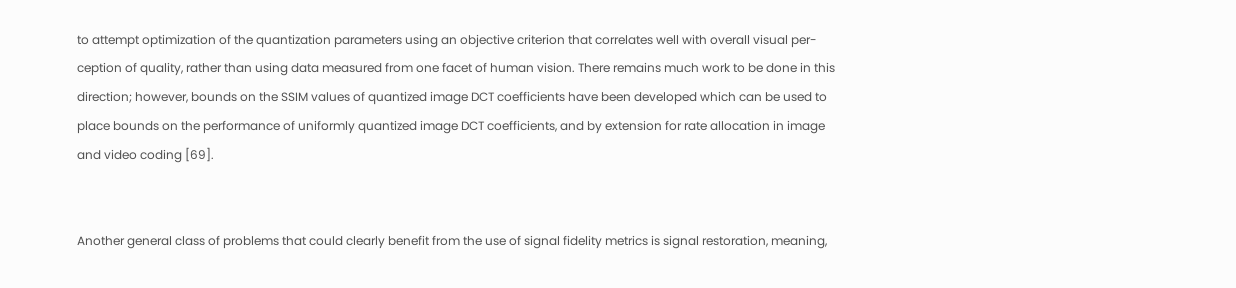to attempt optimization of the quantization parameters using an objective criterion that correlates well with overall visual per-ception of quality, rather than using data measured from one facet of human vision. There remains much work to be done in this direction; however, bounds on the SSIM values of quantized image DCT coefficients have been developed which can be used to place bounds on the performance of uniformly quantized image DCT coefficients, and by extension for rate allocation in image and video coding [69].


Another general class of problems that could clearly benefit from the use of signal fidelity metrics is signal restoration, meaning,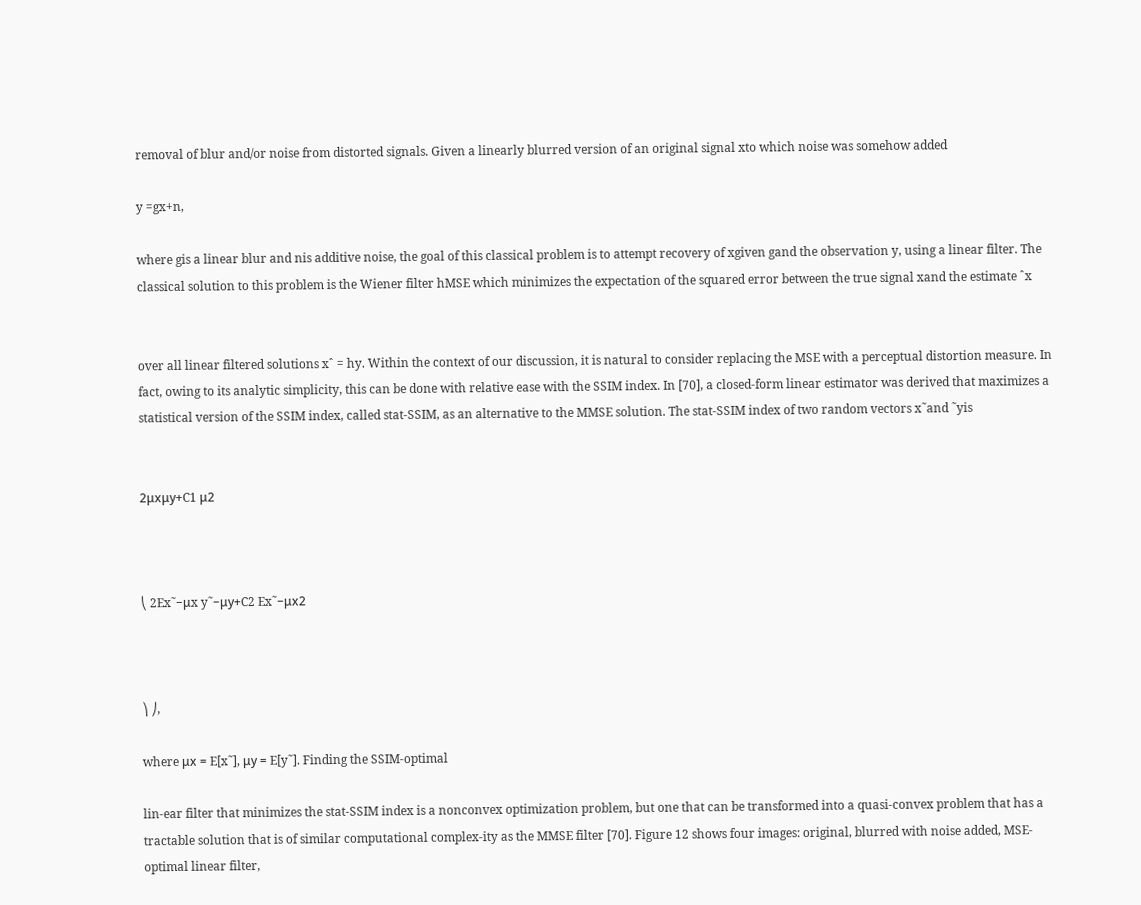removal of blur and/or noise from distorted signals. Given a linearly blurred version of an original signal xto which noise was somehow added

y =gx+n,

where gis a linear blur and nis additive noise, the goal of this classical problem is to attempt recovery of xgiven gand the observation y, using a linear filter. The classical solution to this problem is the Wiener filter hMSE which minimizes the expectation of the squared error between the true signal xand the estimate ˆx


over all linear filtered solutions xˆ = hy. Within the context of our discussion, it is natural to consider replacing the MSE with a perceptual distortion measure. In fact, owing to its analytic simplicity, this can be done with relative ease with the SSIM index. In [70], a closed-form linear estimator was derived that maximizes a statistical version of the SSIM index, called stat-SSIM, as an alternative to the MMSE solution. The stat-SSIM index of two random vectors x˜and ˜yis


2μxμy+C1 μ2



⎝ 2Ex˜−μx y˜−μy+C2 Ex˜−μx2



⎞ ⎠,

where μx = E[x˜], μy = E[y˜]. Finding the SSIM-optimal

lin-ear filter that minimizes the stat-SSIM index is a nonconvex optimization problem, but one that can be transformed into a quasi-convex problem that has a tractable solution that is of similar computational complex-ity as the MMSE filter [70]. Figure 12 shows four images: original, blurred with noise added, MSE-optimal linear filter,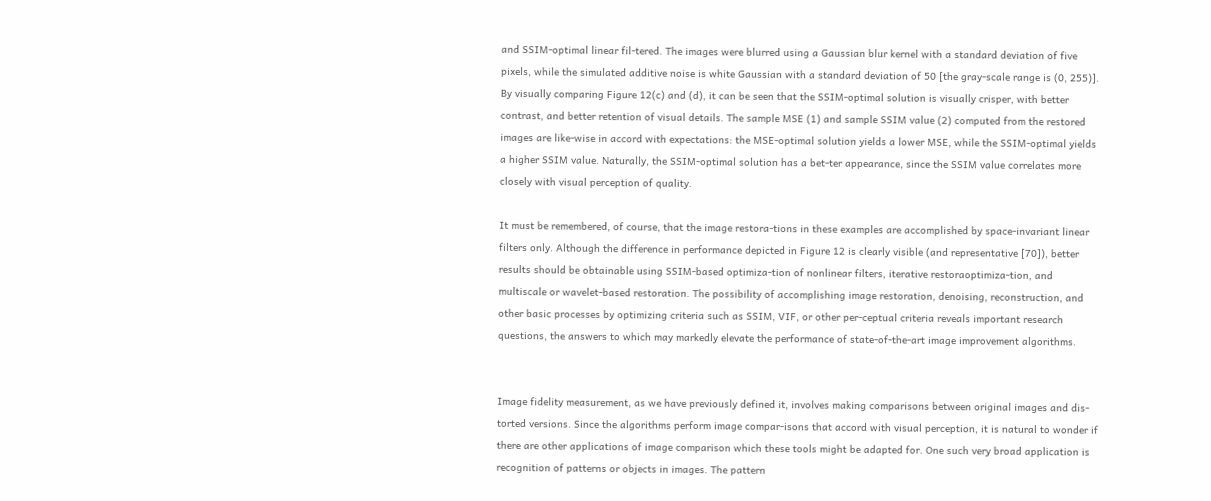and SSIM-optimal linear fil-tered. The images were blurred using a Gaussian blur kernel with a standard deviation of five pixels, while the simulated additive noise is white Gaussian with a standard deviation of 50 [the gray-scale range is (0, 255)]. By visually comparing Figure 12(c) and (d), it can be seen that the SSIM-optimal solution is visually crisper, with better contrast, and better retention of visual details. The sample MSE (1) and sample SSIM value (2) computed from the restored images are like-wise in accord with expectations: the MSE-optimal solution yields a lower MSE, while the SSIM-optimal yields a higher SSIM value. Naturally, the SSIM-optimal solution has a bet-ter appearance, since the SSIM value correlates more closely with visual perception of quality.

It must be remembered, of course, that the image restora-tions in these examples are accomplished by space-invariant linear filters only. Although the difference in performance depicted in Figure 12 is clearly visible (and representative [70]), better results should be obtainable using SSIM-based optimiza-tion of nonlinear filters, iterative restoraoptimiza-tion, and multiscale or wavelet-based restoration. The possibility of accomplishing image restoration, denoising, reconstruction, and other basic processes by optimizing criteria such as SSIM, VIF, or other per-ceptual criteria reveals important research questions, the answers to which may markedly elevate the performance of state-of-the-art image improvement algorithms.


Image fidelity measurement, as we have previously defined it, involves making comparisons between original images and dis-torted versions. Since the algorithms perform image compar-isons that accord with visual perception, it is natural to wonder if there are other applications of image comparison which these tools might be adapted for. One such very broad application is recognition of patterns or objects in images. The pattern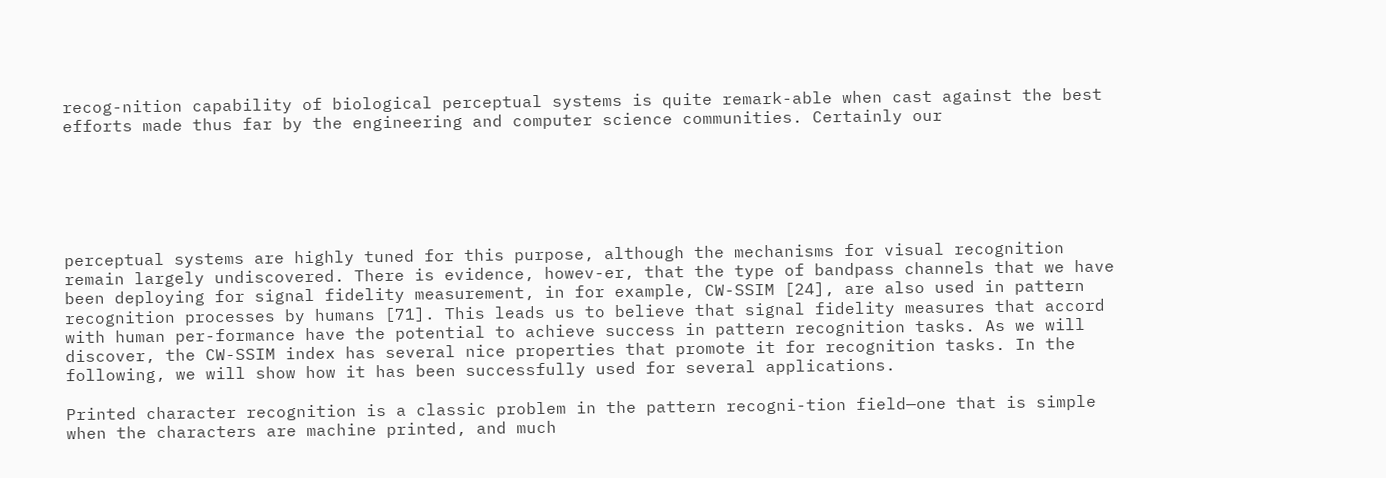recog-nition capability of biological perceptual systems is quite remark-able when cast against the best efforts made thus far by the engineering and computer science communities. Certainly our






perceptual systems are highly tuned for this purpose, although the mechanisms for visual recognition remain largely undiscovered. There is evidence, howev-er, that the type of bandpass channels that we have been deploying for signal fidelity measurement, in for example, CW-SSIM [24], are also used in pattern recognition processes by humans [71]. This leads us to believe that signal fidelity measures that accord with human per-formance have the potential to achieve success in pattern recognition tasks. As we will discover, the CW-SSIM index has several nice properties that promote it for recognition tasks. In the following, we will show how it has been successfully used for several applications.

Printed character recognition is a classic problem in the pattern recogni-tion field—one that is simple when the characters are machine printed, and much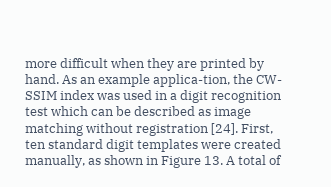more difficult when they are printed by hand. As an example applica-tion, the CW-SSIM index was used in a digit recognition test which can be described as image matching without registration [24]. First, ten standard digit templates were created manually, as shown in Figure 13. A total of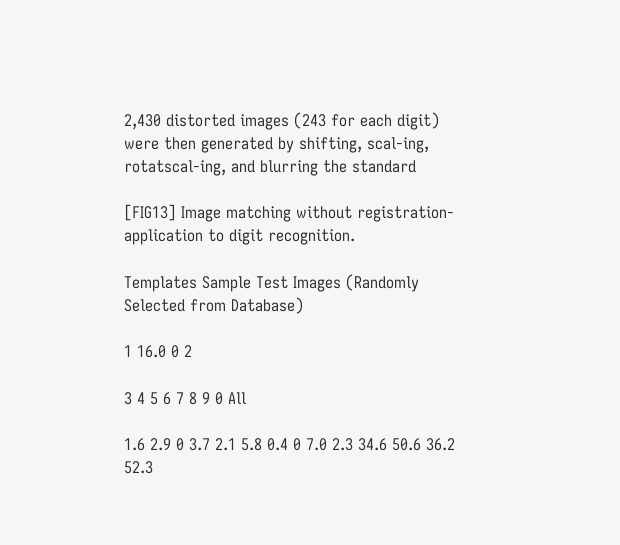2,430 distorted images (243 for each digit) were then generated by shifting, scal-ing, rotatscal-ing, and blurring the standard

[FIG13] Image matching without registration-application to digit recognition.

Templates Sample Test Images (Randomly Selected from Database)

1 16.0 0 2

3 4 5 6 7 8 9 0 All

1.6 2.9 0 3.7 2.1 5.8 0.4 0 7.0 2.3 34.6 50.6 36.2 52.3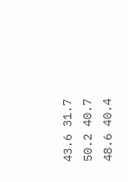43.6 31.7 50.2 40.7 48.6 40.4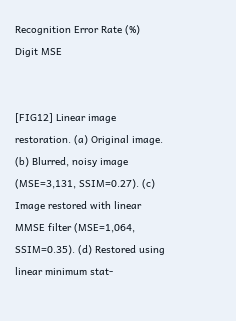Recognition Error Rate (%) Digit MSE


[FIG12] Linear image restoration. (a) Original image. (b) Blurred, noisy image (MSE=3,131, SSIM=0.27). (c) Image restored with linear MMSE filter (MSE=1,064, SSIM=0.35). (d) Restored using linear minimum stat-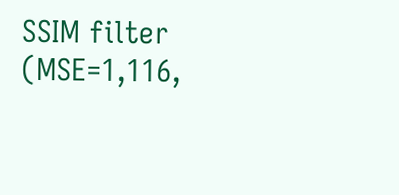SSIM filter (MSE=1,116,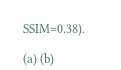SSIM=0.38).

(a) (b)